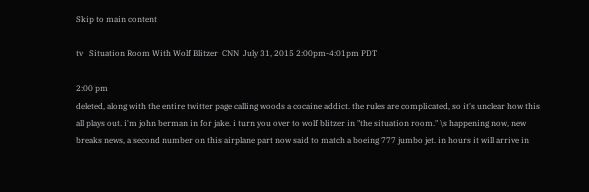Skip to main content

tv   Situation Room With Wolf Blitzer  CNN  July 31, 2015 2:00pm-4:01pm PDT

2:00 pm
deleted, along with the entire twitter page calling woods a cocaine addict. the rules are complicated, so it's unclear how this all plays out. i'm john berman in for jake. i turn you over to wolf blitzer in "the situation room." \s happening now, new breaks news, a second number on this airplane part now said to match a boeing 777 jumbo jet. in hours it will arrive in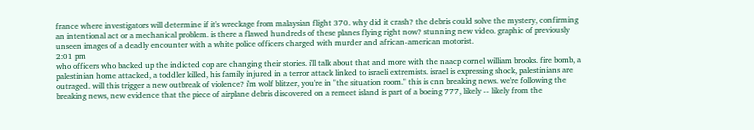france where investigators will determine if it's wreckage from malaysian flight 370. why did it crash? the debris could solve the mystery, confirming an intentional act or a mechanical problem. is there a flawed hundreds of these planes flying right now? stunning new video. graphic of previously unseen images of a deadly encounter with a white police officers charged with murder and african-american motorist.
2:01 pm
who officers who backed up the indicted cop are changing their stories. i'll talk about that and more with the naacp cornel william brooks. fire bomb, a palestinian home attacked, a toddler killed, his family injured in a terror attack linked to israeli extremists. israel is expressing shock, palestinians are outraged. will this trigger a new outbreak of violence? i'm wolf blitzer, you're in "the situation room." this is cnn breaking news. we're following the breaking news, new evidence that the piece of airplane debris discovered on a remeet island is part of a boeing 777, likely -- likely from the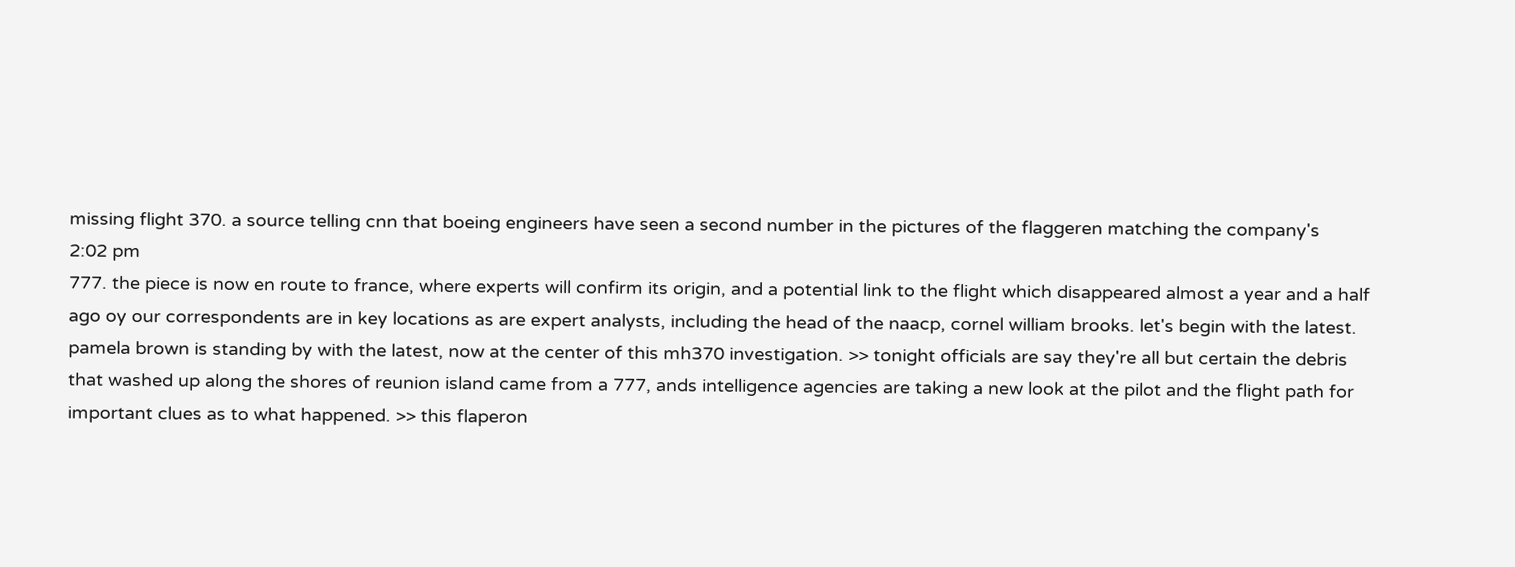missing flight 370. a source telling cnn that boeing engineers have seen a second number in the pictures of the flaggeren matching the company's
2:02 pm
777. the piece is now en route to france, where experts will confirm its origin, and a potential link to the flight which disappeared almost a year and a half ago oy our correspondents are in key locations as are expert analysts, including the head of the naacp, cornel william brooks. let's begin with the latest. pamela brown is standing by with the latest, now at the center of this mh370 investigation. >> tonight officials are say they're all but certain the debris that washed up along the shores of reunion island came from a 777, ands intelligence agencies are taking a new look at the pilot and the flight path for important clues as to what happened. >> this flaperon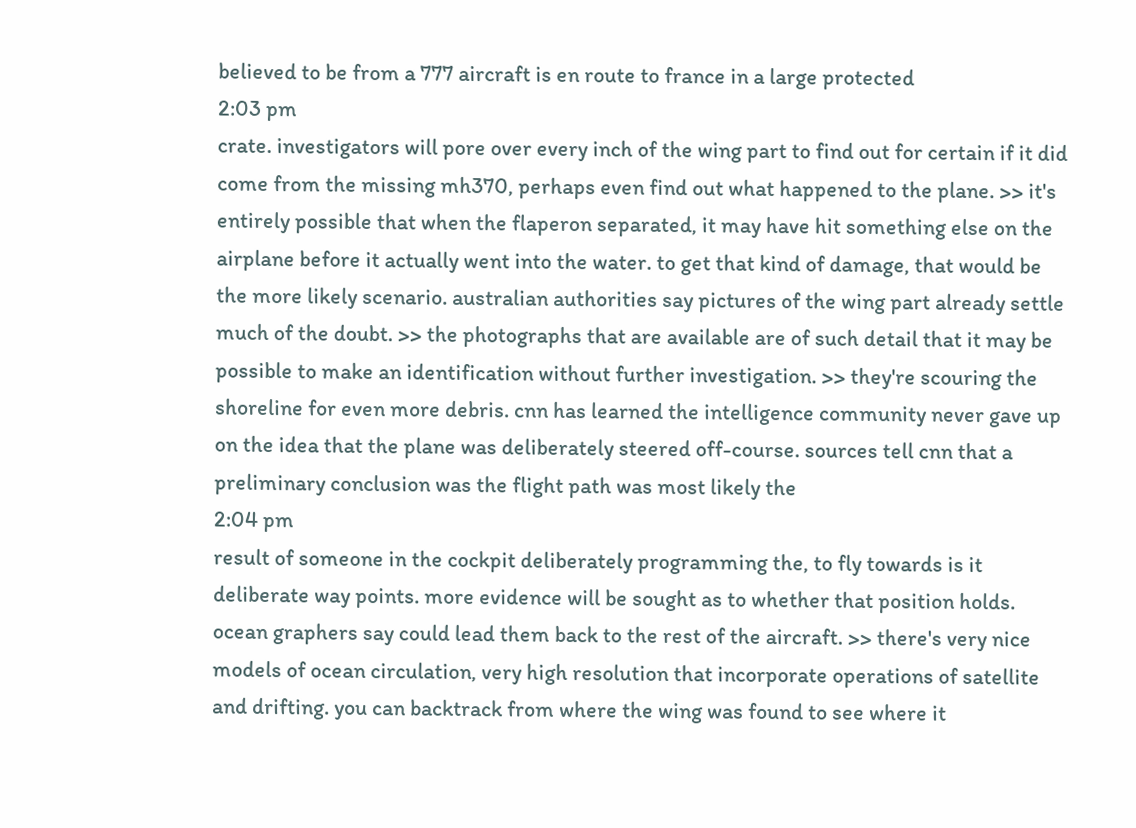believed to be from a 777 aircraft is en route to france in a large protected
2:03 pm
crate. investigators will pore over every inch of the wing part to find out for certain if it did come from the missing mh370, perhaps even find out what happened to the plane. >> it's entirely possible that when the flaperon separated, it may have hit something else on the airplane before it actually went into the water. to get that kind of damage, that would be the more likely scenario. australian authorities say pictures of the wing part already settle much of the doubt. >> the photographs that are available are of such detail that it may be possible to make an identification without further investigation. >> they're scouring the shoreline for even more debris. cnn has learned the intelligence community never gave up on the idea that the plane was deliberately steered off-course. sources tell cnn that a preliminary conclusion was the flight path was most likely the
2:04 pm
result of someone in the cockpit deliberately programming the, to fly towards is it deliberate way points. more evidence will be sought as to whether that position holds. ocean graphers say could lead them back to the rest of the aircraft. >> there's very nice models of ocean circulation, very high resolution that incorporate operations of satellite and drifting. you can backtrack from where the wing was found to see where it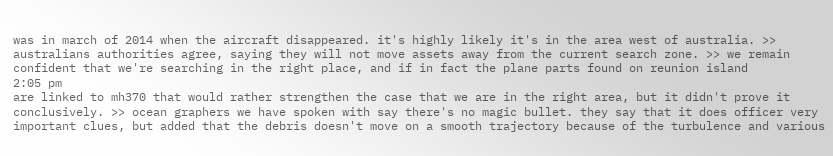was in march of 2014 when the aircraft disappeared. it's highly likely it's in the area west of australia. >> australians authorities agree, saying they will not move assets away from the current search zone. >> we remain confident that we're searching in the right place, and if in fact the plane parts found on reunion island
2:05 pm
are linked to mh370 that would rather strengthen the case that we are in the right area, but it didn't prove it conclusively. >> ocean graphers we have spoken with say there's no magic bullet. they say that it does officer very important clues, but added that the debris doesn't move on a smooth trajectory because of the turbulence and various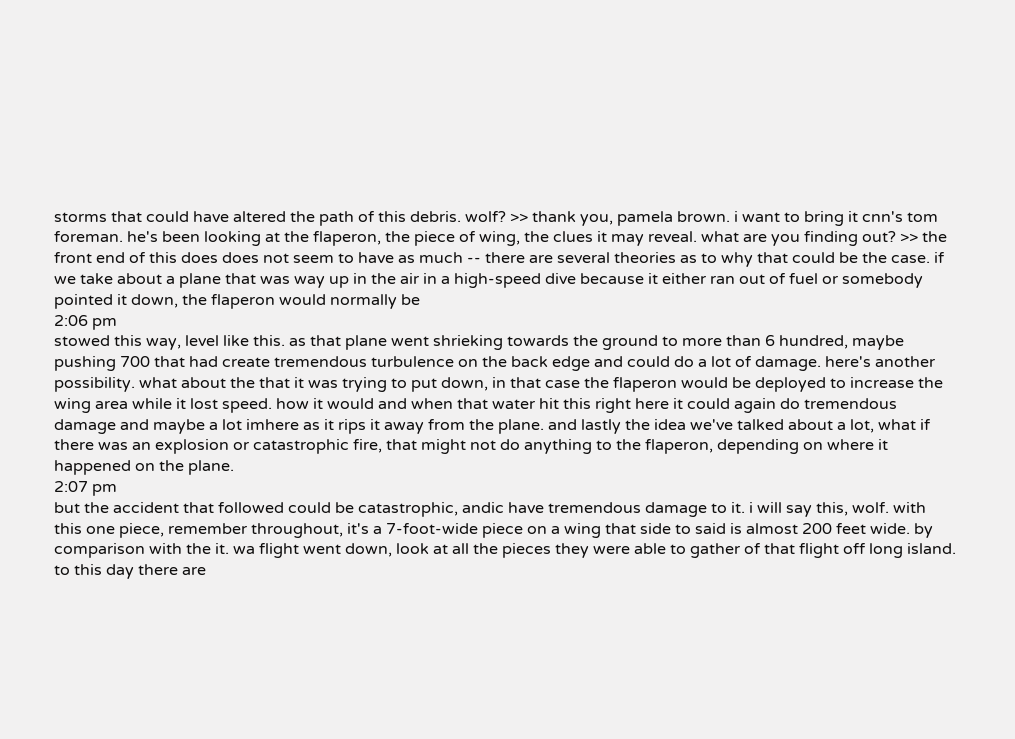storms that could have altered the path of this debris. wolf? >> thank you, pamela brown. i want to bring it cnn's tom foreman. he's been looking at the flaperon, the piece of wing, the clues it may reveal. what are you finding out? >> the front end of this does does not seem to have as much -- there are several theories as to why that could be the case. if we take about a plane that was way up in the air in a high-speed dive because it either ran out of fuel or somebody pointed it down, the flaperon would normally be
2:06 pm
stowed this way, level like this. as that plane went shrieking towards the ground to more than 6 hundred, maybe pushing 700 that had create tremendous turbulence on the back edge and could do a lot of damage. here's another possibility. what about the that it was trying to put down, in that case the flaperon would be deployed to increase the wing area while it lost speed. how it would and when that water hit this right here it could again do tremendous damage and maybe a lot imhere as it rips it away from the plane. and lastly the idea we've talked about a lot, what if there was an explosion or catastrophic fire, that might not do anything to the flaperon, depending on where it happened on the plane.
2:07 pm
but the accident that followed could be catastrophic, andic have tremendous damage to it. i will say this, wolf. with this one piece, remember throughout, it's a 7-foot-wide piece on a wing that side to said is almost 200 feet wide. by comparison with the it. wa flight went down, look at all the pieces they were able to gather of that flight off long island. to this day there are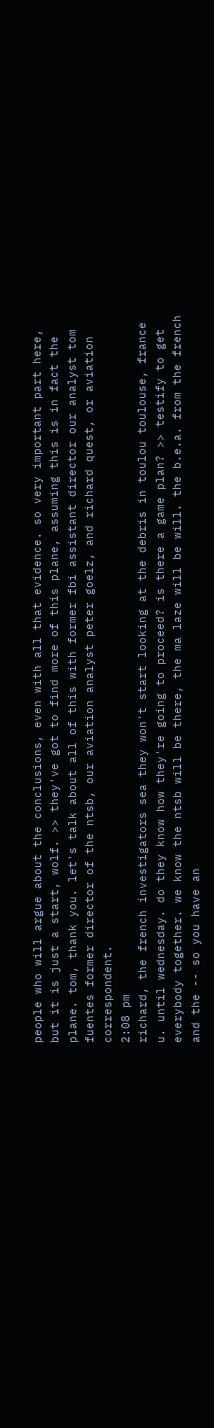people who will argue about the conclusions, even with all that evidence. so very important part here, but it is just a start, wolf. >> they've got to find more of this plane, assuming this is in fact the plane. tom, thank you. let's talk about all of this with former fbi assistant director our analyst tom fuentes former director of the ntsb, our aviation analyst peter goelz, and richard quest, or aviation correspondent.
2:08 pm
richard, the french investigators sea they won't start looking at the debris in toulou toulouse, france u. until wednesday. do they know how they're going to proceed? is there a game plan? >> testify to get everybody together. we know the ntsb will be there, the ma laze will be will. the b.e.a. from the french and the -- so you have an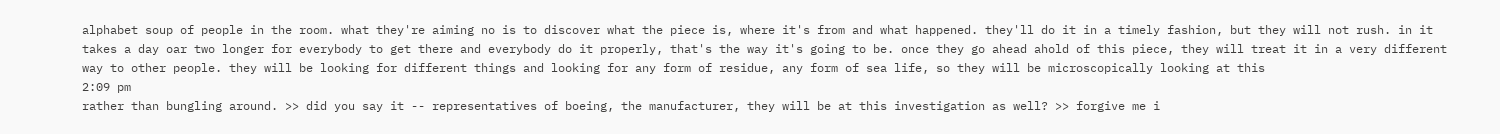alphabet soup of people in the room. what they're aiming no is to discover what the piece is, where it's from and what happened. they'll do it in a timely fashion, but they will not rush. in it takes a day oar two longer for everybody to get there and everybody do it properly, that's the way it's going to be. once they go ahead ahold of this piece, they will treat it in a very different way to other people. they will be looking for different things and looking for any form of residue, any form of sea life, so they will be microscopically looking at this
2:09 pm
rather than bungling around. >> did you say it -- representatives of boeing, the manufacturer, they will be at this investigation as well? >> forgive me i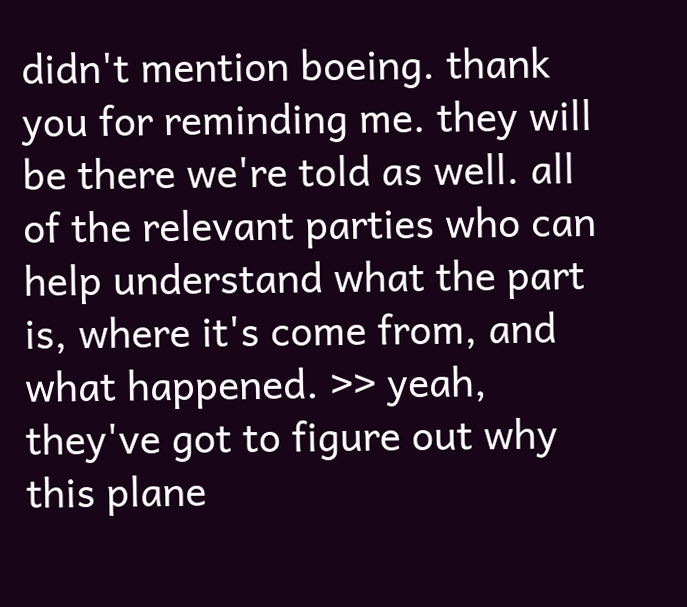didn't mention boeing. thank you for reminding me. they will be there we're told as well. all of the relevant parties who can help understand what the part is, where it's come from, and what happened. >> yeah, they've got to figure out why this plane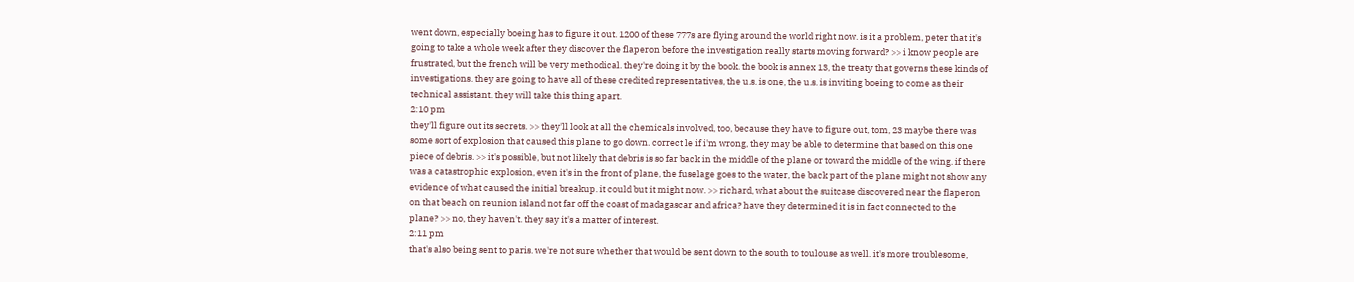went down, especially boeing has to figure it out. 1200 of these 777s are flying around the world right now. is it a problem, peter that it's going to take a whole week after they discover the flaperon before the investigation really starts moving forward? >> i know people are frustrated, but the french will be very methodical. they're doing it by the book. the book is annex 13, the treaty that governs these kinds of investigations. they are going to have all of these credited representatives, the u.s. is one, the u.s. is inviting boeing to come as their technical assistant. they will take this thing apart.
2:10 pm
they'll figure out its secrets. >> they'll look at all the chemicals involved, too, because they have to figure out, tom, 23 maybe there was some sort of explosion that caused this plane to go down. correct le if i'm wrong, they may be able to determine that based on this one piece of debris. >> it's possible, but not likely that debris is so far back in the middle of the plane or toward the middle of the wing. if there was a catastrophic explosion, even it's in the front of plane, the fuselage goes to the water, the back part of the plane might not show any evidence of what caused the initial breakup. it could but it might now. >> richard, what about the suitcase discovered near the flaperon on that beach on reunion island not far off the coast of madagascar and africa? have they determined it is in fact connected to the plane? >> no, they haven't. they say it's a matter of interest.
2:11 pm
that's also being sent to paris. we're not sure whether that would be sent down to the south to toulouse as well. it's more troublesome,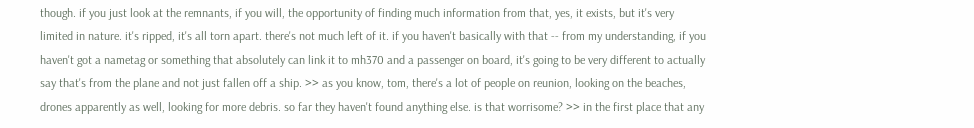though. if you just look at the remnants, if you will, the opportunity of finding much information from that, yes, it exists, but it's very limited in nature. it's ripped, it's all torn apart. there's not much left of it. if you haven't basically with that -- from my understanding, if you haven't got a nametag or something that absolutely can link it to mh370 and a passenger on board, it's going to be very different to actually say that's from the plane and not just fallen off a ship. >> as you know, tom, there's a lot of people on reunion, looking on the beaches, drones apparently as well, looking for more debris. so far they haven't found anything else. is that worrisome? >> in the first place that any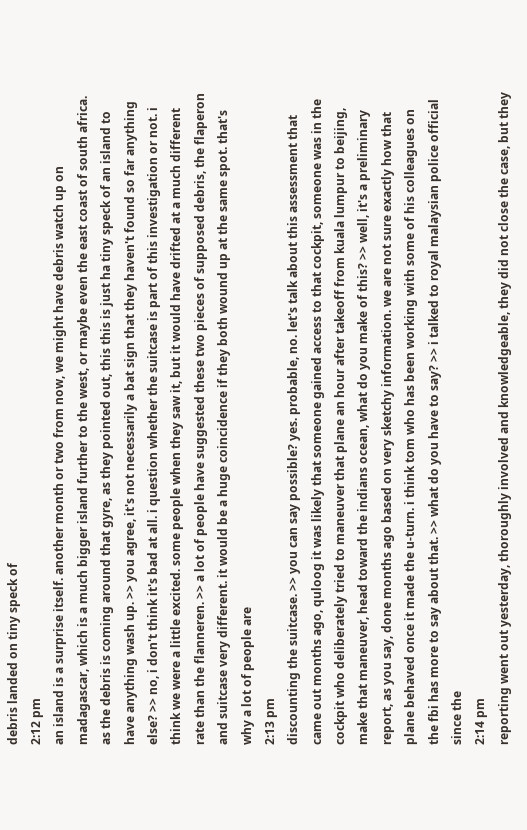debris landed on tiny speck of
2:12 pm
an island is a surprise itself. another month or two from now, we might have debris watch up on madagascar, which is a much bigger island further to the west, or maybe even the east coast of south africa. as the debris is coming around that gyre, as they pointed out, this this is just ha tiny speck of an island to have anything wash up. >> you agree, it's not necessarily a bat sign that they haven't found so far anything else? >> no, i don't think it's bad at all. i question whether the suitcase is part of this investigation or not. i think we were a little excited. some people when they saw it, but it would have drifted at a much different rate than the flanneren. >> a lot of people have suggested these two pieces of supposed debris, the flaperon and suitcase very different. it would be a huge coincidence if they both wound up at the same spot. that's why a lot of people are
2:13 pm
discounting the suitcase. >> you can say possible? yes. probable, no. let's talk about this assessment that came out months ago, quloog it was likely that someone gained access to that cockpit, someone was in the cockpit who deliberately tried to maneuver that plane an hour after takeoff from kuala lumpur to beijing, make that maneuver, head toward the indians ocean, what do you make of this? >> well, it's a preliminary report, as you say, done months ago based on very sketchy information. we are not sure exactly how that plane behaved once it made the u-turn. i think tom who has been working with some of his colleagues on the fbi has more to say about that. >> what do you have to say? >> i talked to royal malaysian police official since the
2:14 pm
reporting went out yesterday, thoroughly involved and knowledgeable, they did not close the case, but they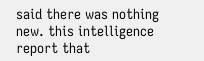said there was nothing new. this intelligence report that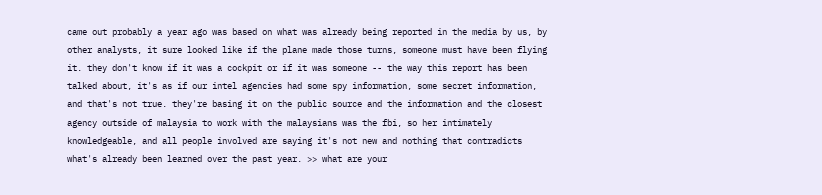came out probably a year ago was based on what was already being reported in the media by us, by other analysts, it sure looked like if the plane made those turns, someone must have been flying it. they don't know if it was a cockpit or if it was someone -- the way this report has been talked about, it's as if our intel agencies had some spy information, some secret information, and that's not true. they're basing it on the public source and the information and the closest agency outside of malaysia to work with the malaysians was the fbi, so her intimately knowledgeable, and all people involved are saying it's not new and nothing that contradicts what's already been learned over the past year. >> what are your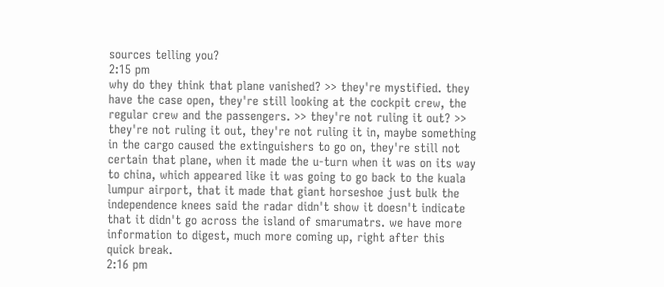sources telling you?
2:15 pm
why do they think that plane vanished? >> they're mystified. they have the case open, they're still looking at the cockpit crew, the regular crew and the passengers. >> they're not ruling it out? >> they're not ruling it out, they're not ruling it in, maybe something in the cargo caused the extinguishers to go on, they're still not certain that plane, when it made the u-turn when it was on its way to china, which appeared like it was going to go back to the kuala lumpur airport, that it made that giant horseshoe just bulk the independence knees said the radar didn't show it doesn't indicate that it didn't go across the island of smarumatrs. we have more information to digest, much more coming up, right after this quick break.
2:16 pm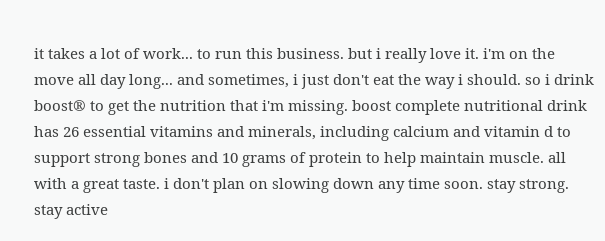it takes a lot of work... to run this business. but i really love it. i'm on the move all day long... and sometimes, i just don't eat the way i should. so i drink boost® to get the nutrition that i'm missing. boost complete nutritional drink has 26 essential vitamins and minerals, including calcium and vitamin d to support strong bones and 10 grams of protein to help maintain muscle. all with a great taste. i don't plan on slowing down any time soon. stay strong. stay active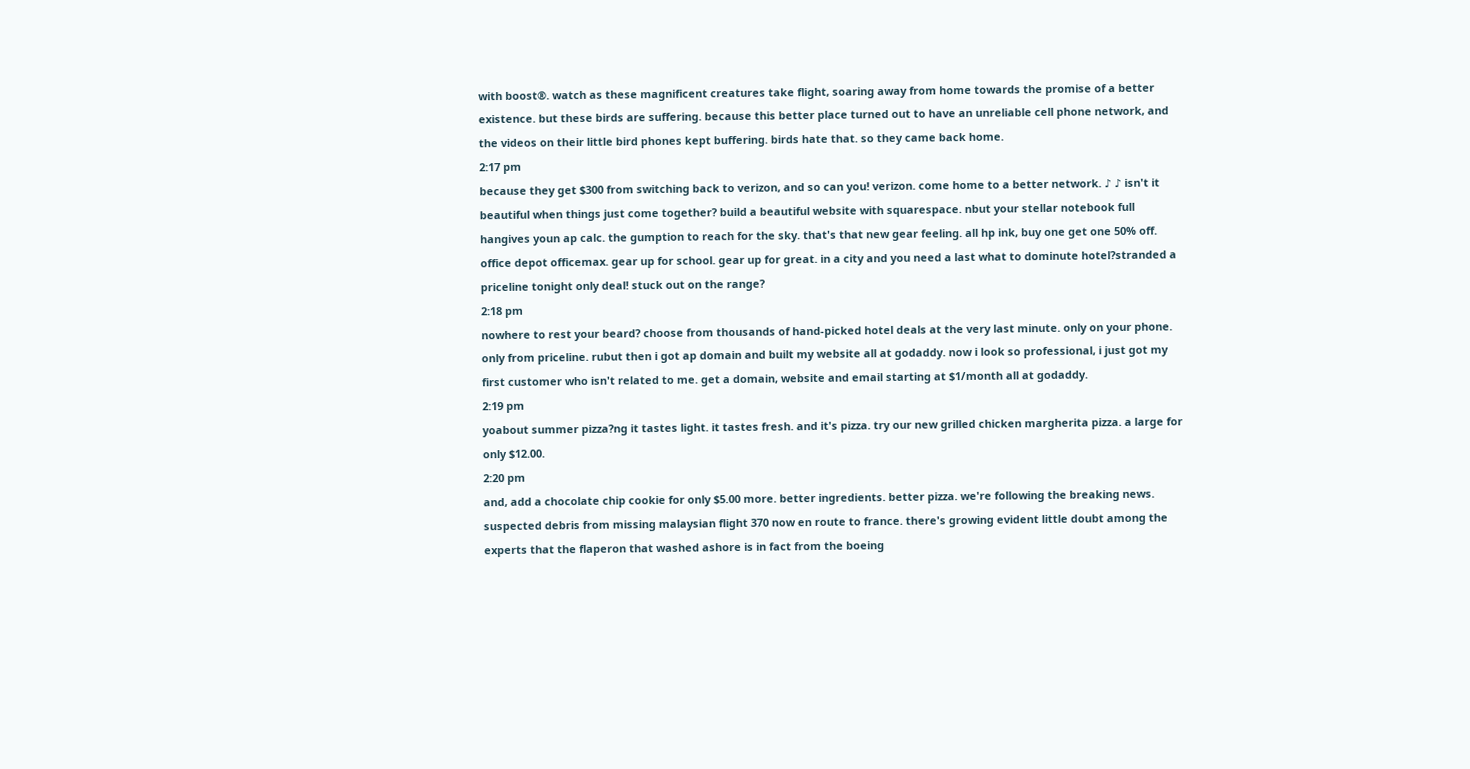with boost®. watch as these magnificent creatures take flight, soaring away from home towards the promise of a better existence. but these birds are suffering. because this better place turned out to have an unreliable cell phone network, and the videos on their little bird phones kept buffering. birds hate that. so they came back home.
2:17 pm
because they get $300 from switching back to verizon, and so can you! verizon. come home to a better network. ♪ ♪ isn't it beautiful when things just come together? build a beautiful website with squarespace. nbut your stellar notebook full hangives youn ap calc. the gumption to reach for the sky. that's that new gear feeling. all hp ink, buy one get one 50% off. office depot officemax. gear up for school. gear up for great. in a city and you need a last what to dominute hotel?stranded a priceline tonight only deal! stuck out on the range?
2:18 pm
nowhere to rest your beard? choose from thousands of hand-picked hotel deals at the very last minute. only on your phone. only from priceline. rubut then i got ap domain and built my website all at godaddy. now i look so professional, i just got my first customer who isn't related to me. get a domain, website and email starting at $1/month all at godaddy.
2:19 pm
yoabout summer pizza?ng it tastes light. it tastes fresh. and it's pizza. try our new grilled chicken margherita pizza. a large for only $12.00.
2:20 pm
and, add a chocolate chip cookie for only $5.00 more. better ingredients. better pizza. we're following the breaking news. suspected debris from missing malaysian flight 370 now en route to france. there's growing evident little doubt among the experts that the flaperon that washed ashore is in fact from the boeing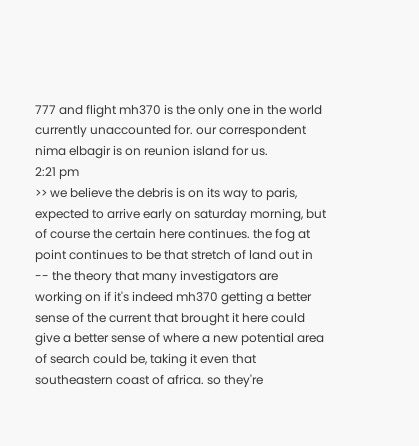777 and flight mh370 is the only one in the world currently unaccounted for. our correspondent nima elbagir is on reunion island for us.
2:21 pm
>> we believe the debris is on its way to paris, expected to arrive early on saturday morning, but of course the certain here continues. the fog at point continues to be that stretch of land out in -- the theory that many investigators are working on if it's indeed mh370 getting a better sense of the current that brought it here could give a better sense of where a new potential area of search could be, taking it even that southeastern coast of africa. so they're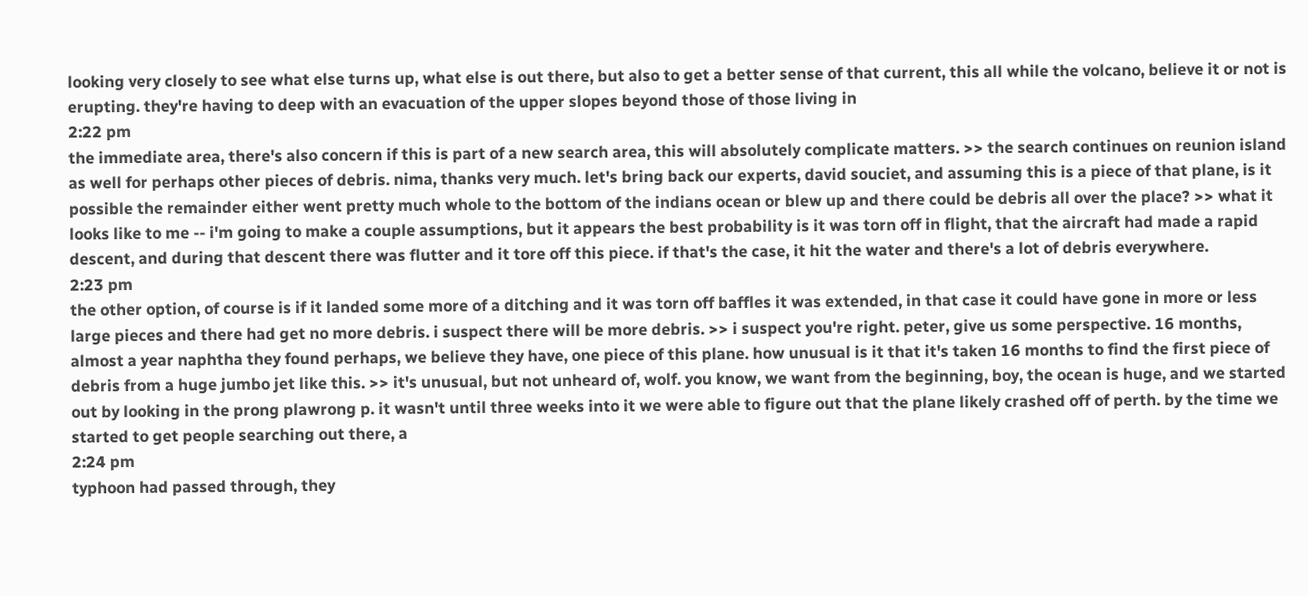looking very closely to see what else turns up, what else is out there, but also to get a better sense of that current, this all while the volcano, believe it or not is erupting. they're having to deep with an evacuation of the upper slopes beyond those of those living in
2:22 pm
the immediate area, there's also concern if this is part of a new search area, this will absolutely complicate matters. >> the search continues on reunion island as well for perhaps other pieces of debris. nima, thanks very much. let's bring back our experts, david souciet, and assuming this is a piece of that plane, is it possible the remainder either went pretty much whole to the bottom of the indians ocean or blew up and there could be debris all over the place? >> what it looks like to me -- i'm going to make a couple assumptions, but it appears the best probability is it was torn off in flight, that the aircraft had made a rapid descent, and during that descent there was flutter and it tore off this piece. if that's the case, it hit the water and there's a lot of debris everywhere.
2:23 pm
the other option, of course is if it landed some more of a ditching and it was torn off baffles it was extended, in that case it could have gone in more or less large pieces and there had get no more debris. i suspect there will be more debris. >> i suspect you're right. peter, give us some perspective. 16 months, almost a year naphtha they found perhaps, we believe they have, one piece of this plane. how unusual is it that it's taken 16 months to find the first piece of debris from a huge jumbo jet like this. >> it's unusual, but not unheard of, wolf. you know, we want from the beginning, boy, the ocean is huge, and we started out by looking in the prong plawrong p. it wasn't until three weeks into it we were able to figure out that the plane likely crashed off of perth. by the time we started to get people searching out there, a
2:24 pm
typhoon had passed through, they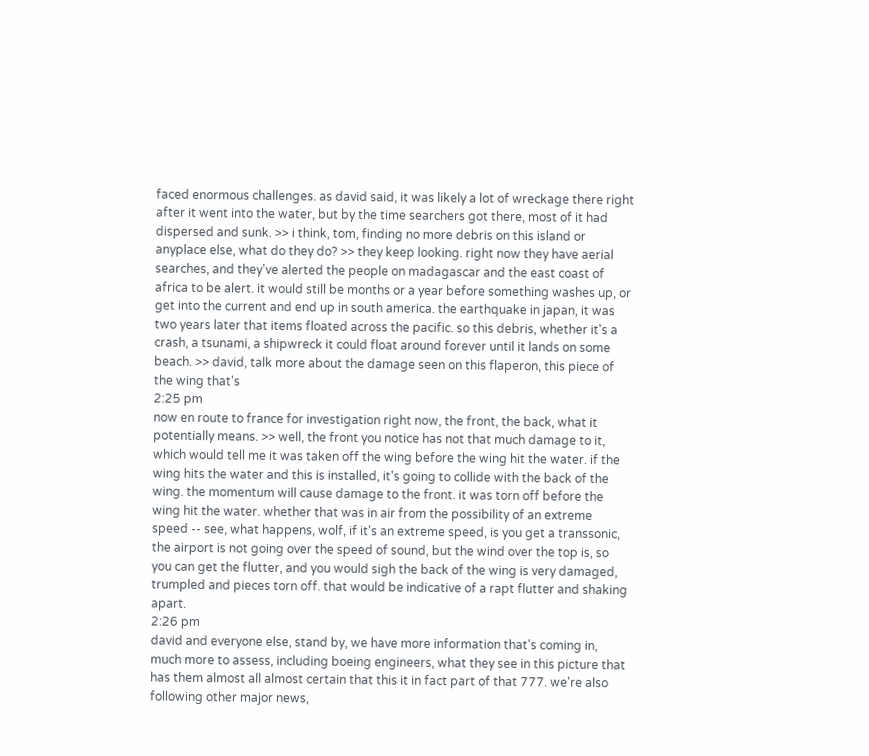faced enormous challenges. as david said, it was likely a lot of wreckage there right after it went into the water, but by the time searchers got there, most of it had dispersed and sunk. >> i think, tom, finding no more debris on this island or anyplace else, what do they do? >> they keep looking. right now they have aerial searches, and they've alerted the people on madagascar and the east coast of africa to be alert. it would still be months or a year before something washes up, or get into the current and end up in south america. the earthquake in japan, it was two years later that items floated across the pacific. so this debris, whether it's a crash, a tsunami, a shipwreck it could float around forever until it lands on some beach. >> david, talk more about the damage seen on this flaperon, this piece of the wing that's
2:25 pm
now en route to france for investigation right now, the front, the back, what it potentially means. >> well, the front you notice has not that much damage to it, which would tell me it was taken off the wing before the wing hit the water. if the wing hits the water and this is installed, it's going to collide with the back of the wing. the momentum will cause damage to the front. it was torn off before the wing hit the water. whether that was in air from the possibility of an extreme speed -- see, what happens, wolf, if it's an extreme speed, is you get a transsonic, the airport is not going over the speed of sound, but the wind over the top is, so you can get the flutter, and you would sigh the back of the wing is very damaged, trumpled and pieces torn off. that would be indicative of a rapt flutter and shaking apart.
2:26 pm
david and everyone else, stand by, we have more information that's coming in, much more to assess, including boeing engineers, what they see in this picture that has them almost all almost certain that this it in fact part of that 777. we're also following other major news,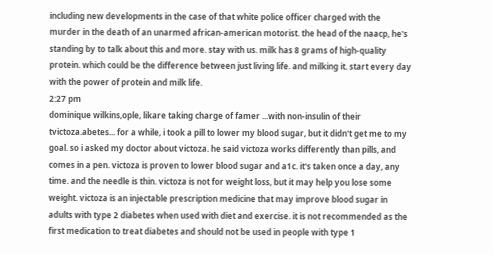including new developments in the case of that white police officer charged with the murder in the death of an unarmed african-american motorist. the head of the naacp, he's standing by to talk about this and more. stay with us. milk has 8 grams of high-quality protein. which could be the difference between just living life. and milking it. start every day with the power of protein and milk life.
2:27 pm
dominique wilkins,ople, likare taking charge of famer ...with non-insulin of their tvictoza.abetes... for a while, i took a pill to lower my blood sugar, but it didn't get me to my goal. so i asked my doctor about victoza. he said victoza works differently than pills, and comes in a pen. victoza is proven to lower blood sugar and a1c. it's taken once a day, any time. and the needle is thin. victoza is not for weight loss, but it may help you lose some weight. victoza is an injectable prescription medicine that may improve blood sugar in adults with type 2 diabetes when used with diet and exercise. it is not recommended as the first medication to treat diabetes and should not be used in people with type 1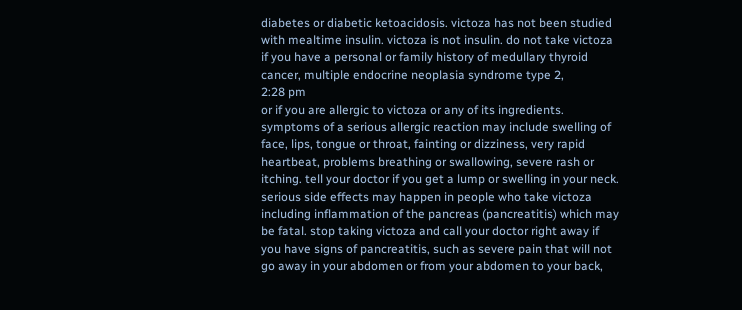diabetes or diabetic ketoacidosis. victoza has not been studied with mealtime insulin. victoza is not insulin. do not take victoza if you have a personal or family history of medullary thyroid cancer, multiple endocrine neoplasia syndrome type 2,
2:28 pm
or if you are allergic to victoza or any of its ingredients. symptoms of a serious allergic reaction may include swelling of face, lips, tongue or throat, fainting or dizziness, very rapid heartbeat, problems breathing or swallowing, severe rash or itching. tell your doctor if you get a lump or swelling in your neck. serious side effects may happen in people who take victoza including inflammation of the pancreas (pancreatitis) which may be fatal. stop taking victoza and call your doctor right away if you have signs of pancreatitis, such as severe pain that will not go away in your abdomen or from your abdomen to your back,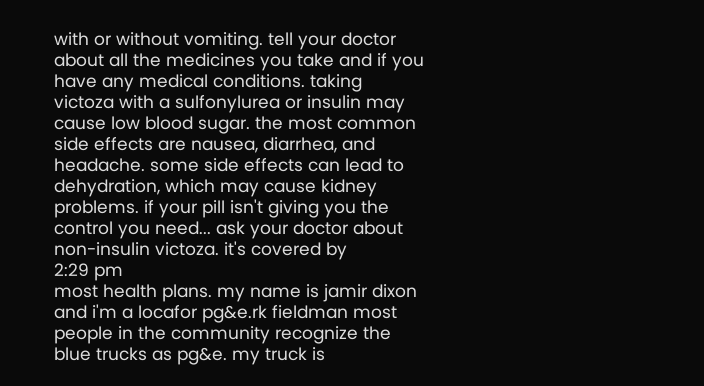with or without vomiting. tell your doctor about all the medicines you take and if you have any medical conditions. taking victoza with a sulfonylurea or insulin may cause low blood sugar. the most common side effects are nausea, diarrhea, and headache. some side effects can lead to dehydration, which may cause kidney problems. if your pill isn't giving you the control you need... ask your doctor about non-insulin victoza. it's covered by
2:29 pm
most health plans. my name is jamir dixon and i'm a locafor pg&e.rk fieldman most people in the community recognize the blue trucks as pg&e. my truck is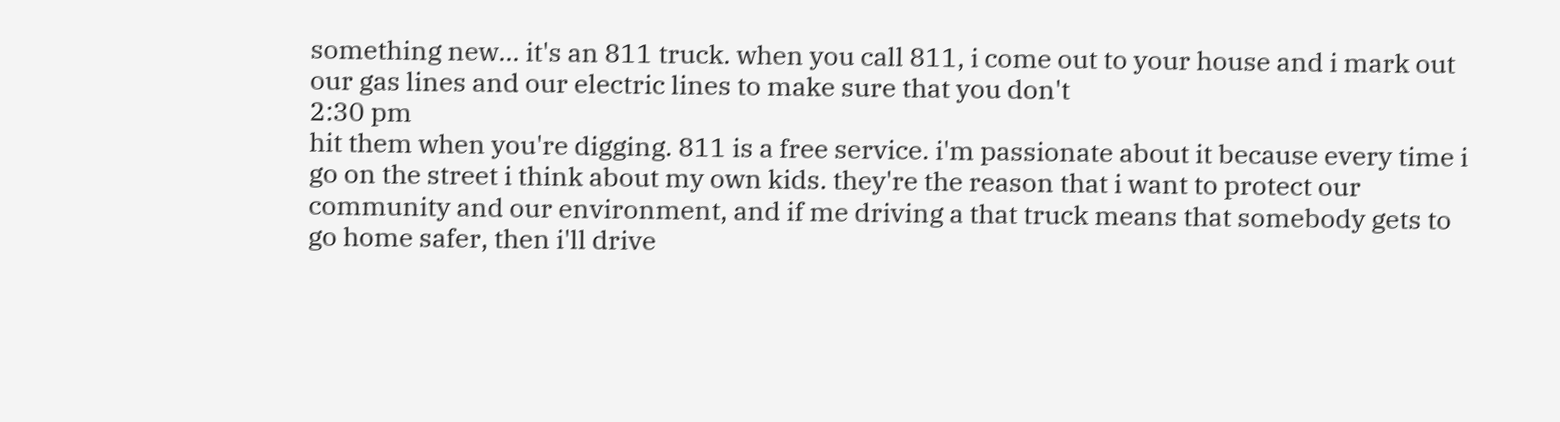something new... it's an 811 truck. when you call 811, i come out to your house and i mark out our gas lines and our electric lines to make sure that you don't
2:30 pm
hit them when you're digging. 811 is a free service. i'm passionate about it because every time i go on the street i think about my own kids. they're the reason that i want to protect our community and our environment, and if me driving a that truck means that somebody gets to go home safer, then i'll drive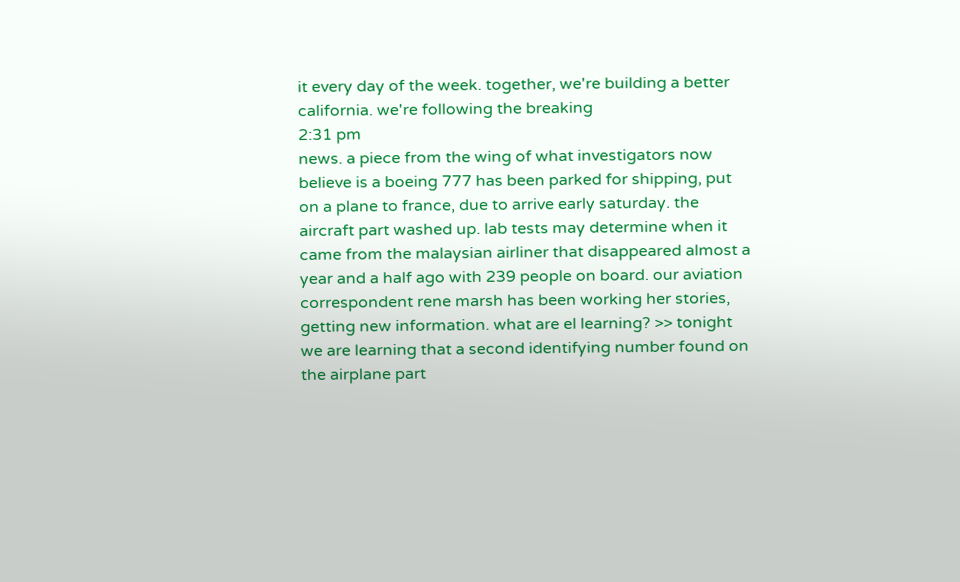it every day of the week. together, we're building a better california. we're following the breaking
2:31 pm
news. a piece from the wing of what investigators now believe is a boeing 777 has been parked for shipping, put on a plane to france, due to arrive early saturday. the aircraft part washed up. lab tests may determine when it came from the malaysian airliner that disappeared almost a year and a half ago with 239 people on board. our aviation correspondent rene marsh has been working her stories, getting new information. what are el learning? >> tonight we are learning that a second identifying number found on the airplane part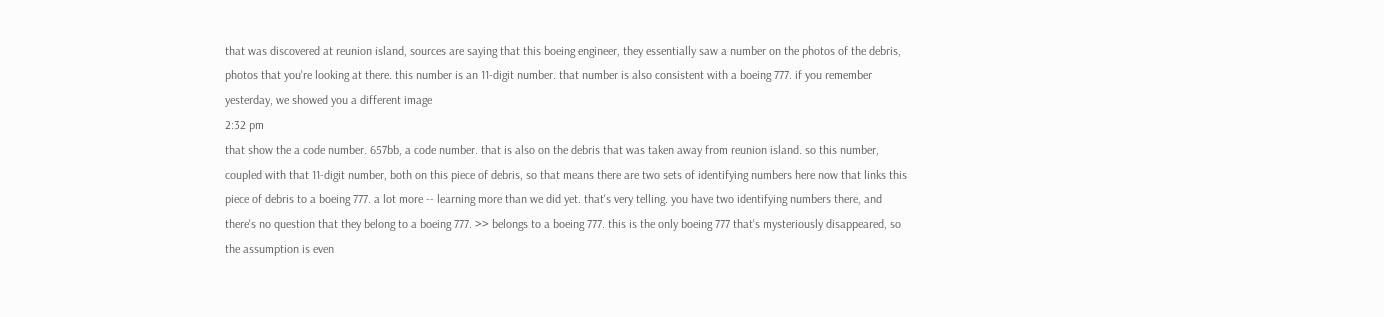that was discovered at reunion island, sources are saying that this boeing engineer, they essentially saw a number on the photos of the debris, photos that you're looking at there. this number is an 11-digit number. that number is also consistent with a boeing 777. if you remember yesterday, we showed you a different image
2:32 pm
that show the a code number. 657bb, a code number. that is also on the debris that was taken away from reunion island. so this number, coupled with that 11-digit number, both on this piece of debris, so that means there are two sets of identifying numbers here now that links this piece of debris to a boeing 777. a lot more -- learning more than we did yet. that's very telling. you have two identifying numbers there, and there's no question that they belong to a boeing 777. >> belongs to a boeing 777. this is the only boeing 777 that's mysteriously disappeared, so the assumption is even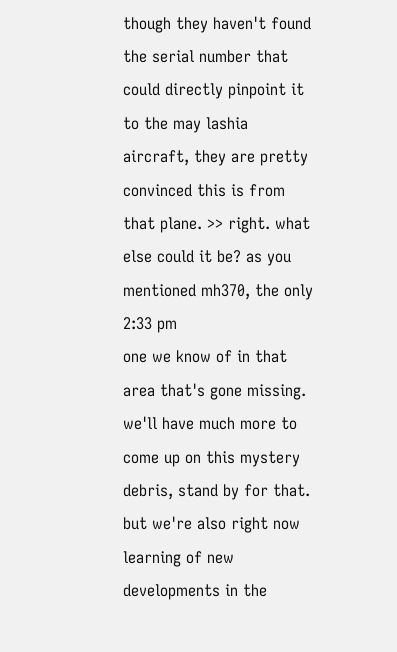though they haven't found the serial number that could directly pinpoint it to the may lashia aircraft, they are pretty convinced this is from that plane. >> right. what else could it be? as you mentioned mh370, the only
2:33 pm
one we know of in that area that's gone missing. we'll have much more to come up on this mystery debris, stand by for that. but we're also right now learning of new developments in the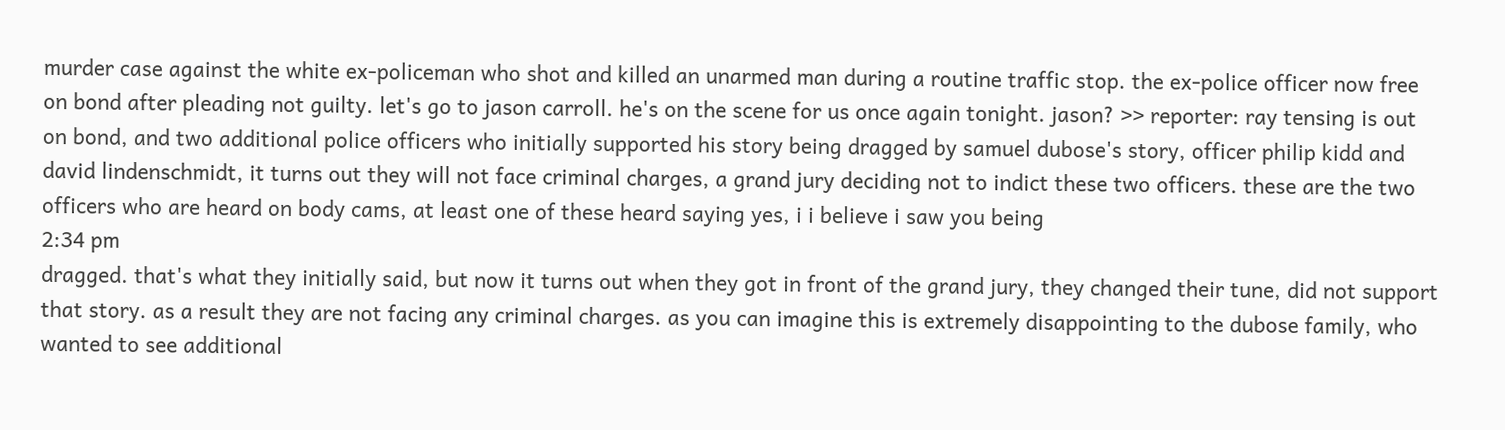murder case against the white ex-policeman who shot and killed an unarmed man during a routine traffic stop. the ex-police officer now free on bond after pleading not guilty. let's go to jason carroll. he's on the scene for us once again tonight. jason? >> reporter: ray tensing is out on bond, and two additional police officers who initially supported his story being dragged by samuel dubose's story, officer philip kidd and david lindenschmidt, it turns out they will not face criminal charges, a grand jury deciding not to indict these two officers. these are the two officers who are heard on body cams, at least one of these heard saying yes, i i believe i saw you being
2:34 pm
dragged. that's what they initially said, but now it turns out when they got in front of the grand jury, they changed their tune, did not support that story. as a result they are not facing any criminal charges. as you can imagine this is extremely disappointing to the dubose family, who wanted to see additional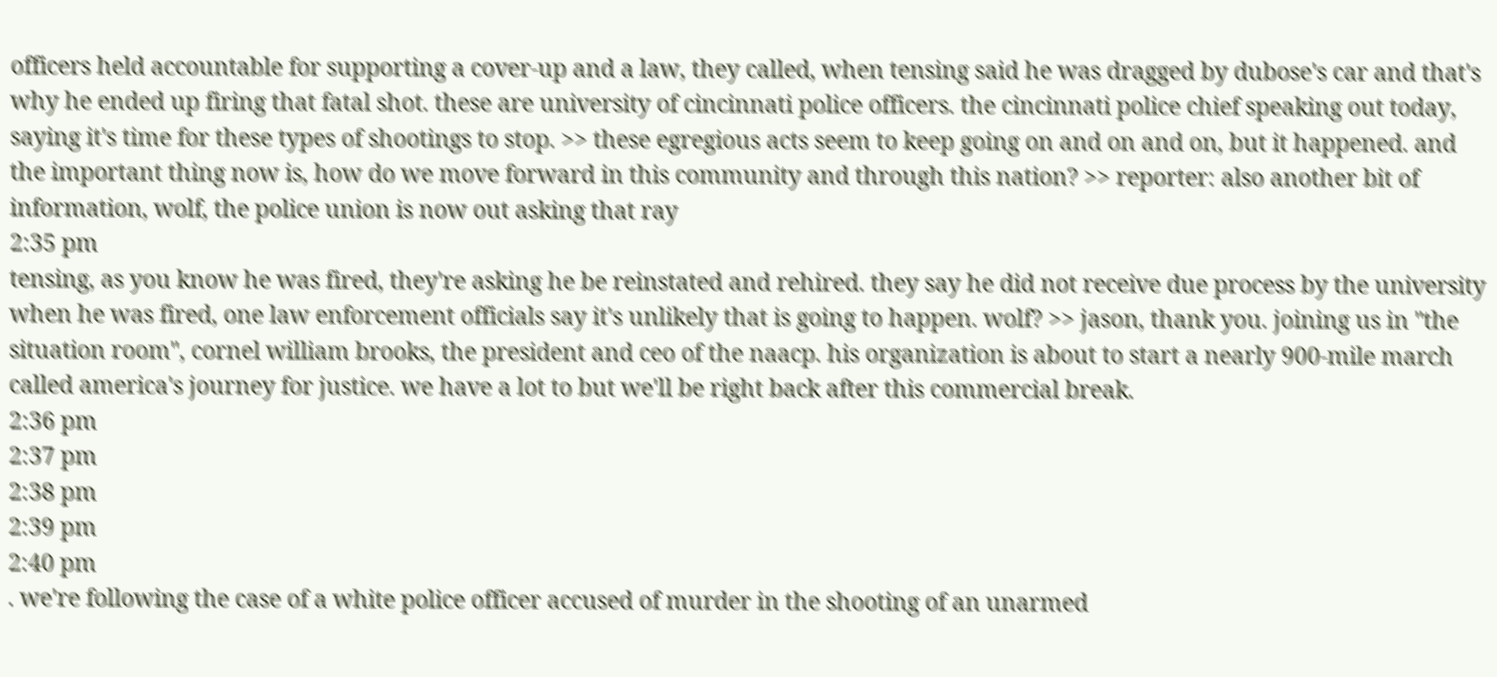officers held accountable for supporting a cover-up and a law, they called, when tensing said he was dragged by dubose's car and that's why he ended up firing that fatal shot. these are university of cincinnati police officers. the cincinnati police chief speaking out today, saying it's time for these types of shootings to stop. >> these egregious acts seem to keep going on and on and on, but it happened. and the important thing now is, how do we move forward in this community and through this nation? >> reporter: also another bit of information, wolf, the police union is now out asking that ray
2:35 pm
tensing, as you know he was fired, they're asking he be reinstated and rehired. they say he did not receive due process by the university when he was fired, one law enforcement officials say it's unlikely that is going to happen. wolf? >> jason, thank you. joining us in "the situation room", cornel william brooks, the president and ceo of the naacp. his organization is about to start a nearly 900-mile march called america's journey for justice. we have a lot to but we'll be right back after this commercial break.
2:36 pm
2:37 pm
2:38 pm
2:39 pm
2:40 pm
. we're following the case of a white police officer accused of murder in the shooting of an unarmed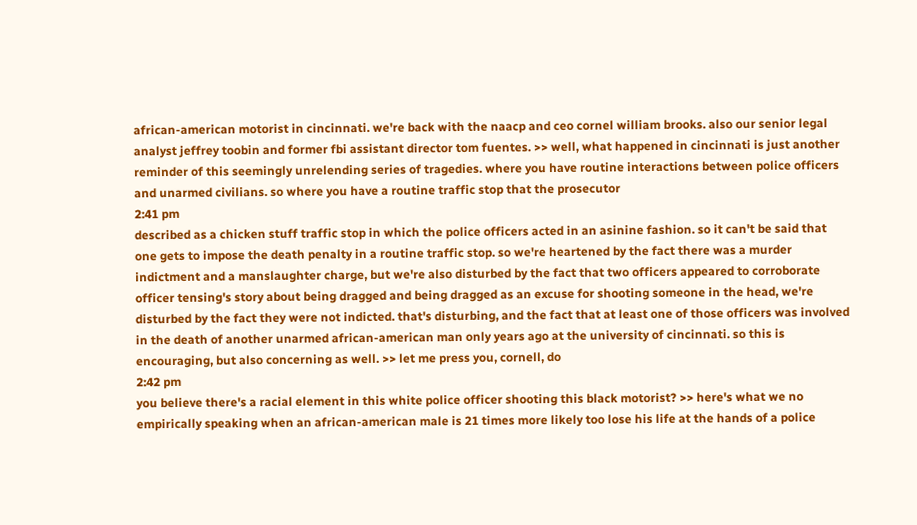african-american motorist in cincinnati. we're back with the naacp and ceo cornel william brooks. also our senior legal analyst jeffrey toobin and former fbi assistant director tom fuentes. >> well, what happened in cincinnati is just another reminder of this seemingly unrelending series of tragedies. where you have routine interactions between police officers and unarmed civilians. so where you have a routine traffic stop that the prosecutor
2:41 pm
described as a chicken stuff traffic stop in which the police officers acted in an asinine fashion. so it can't be said that one gets to impose the death penalty in a routine traffic stop. so we're heartened by the fact there was a murder indictment and a manslaughter charge, but we're also disturbed by the fact that two officers appeared to corroborate officer tensing's story about being dragged and being dragged as an excuse for shooting someone in the head, we're disturbed by the fact they were not indicted. that's disturbing, and the fact that at least one of those officers was involved in the death of another unarmed african-american man only years ago at the university of cincinnati. so this is encouraging, but also concerning as well. >> let me press you, cornell, do
2:42 pm
you believe there's a racial element in this white police officer shooting this black motorist? >> here's what we no empirically speaking when an african-american male is 21 times more likely too lose his life at the hands of a police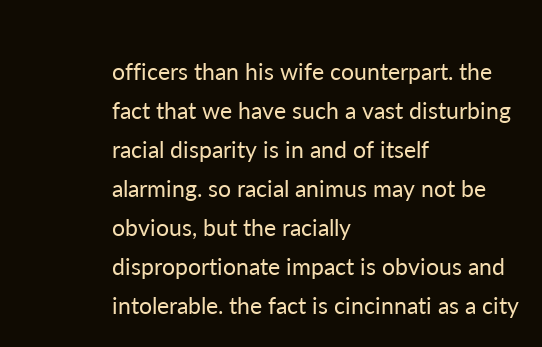officers than his wife counterpart. the fact that we have such a vast disturbing racial disparity is in and of itself alarming. so racial animus may not be obvious, but the racially disproportionate impact is obvious and intolerable. the fact is cincinnati as a city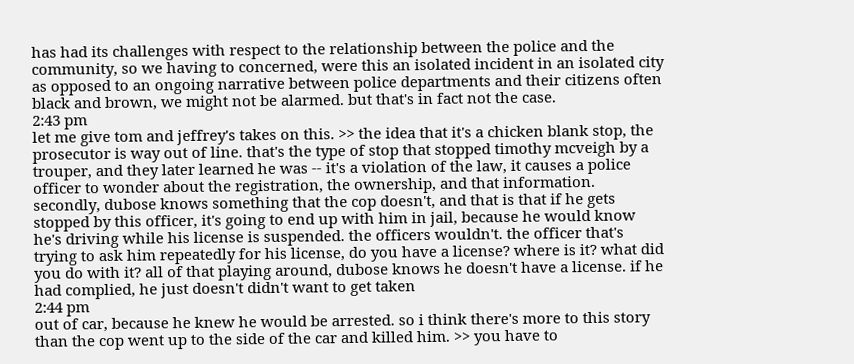has had its challenges with respect to the relationship between the police and the community, so we having to concerned, were this an isolated incident in an isolated city as opposed to an ongoing narrative between police departments and their citizens often black and brown, we might not be alarmed. but that's in fact not the case.
2:43 pm
let me give tom and jeffrey's takes on this. >> the idea that it's a chicken blank stop, the prosecutor is way out of line. that's the type of stop that stopped timothy mcveigh by a trouper, and they later learned he was -- it's a violation of the law, it causes a police officer to wonder about the registration, the ownership, and that information. secondly, dubose knows something that the cop doesn't, and that is that if he gets stopped by this officer, it's going to end up with him in jail, because he would know he's driving while his license is suspended. the officers wouldn't. the officer that's trying to ask him repeatedly for his license, do you have a license? where is it? what did you do with it? all of that playing around, dubose knows he doesn't have a license. if he had complied, he just doesn't didn't want to get taken
2:44 pm
out of car, because he knew he would be arrested. so i think there's more to this story than the cop went up to the side of the car and killed him. >> you have to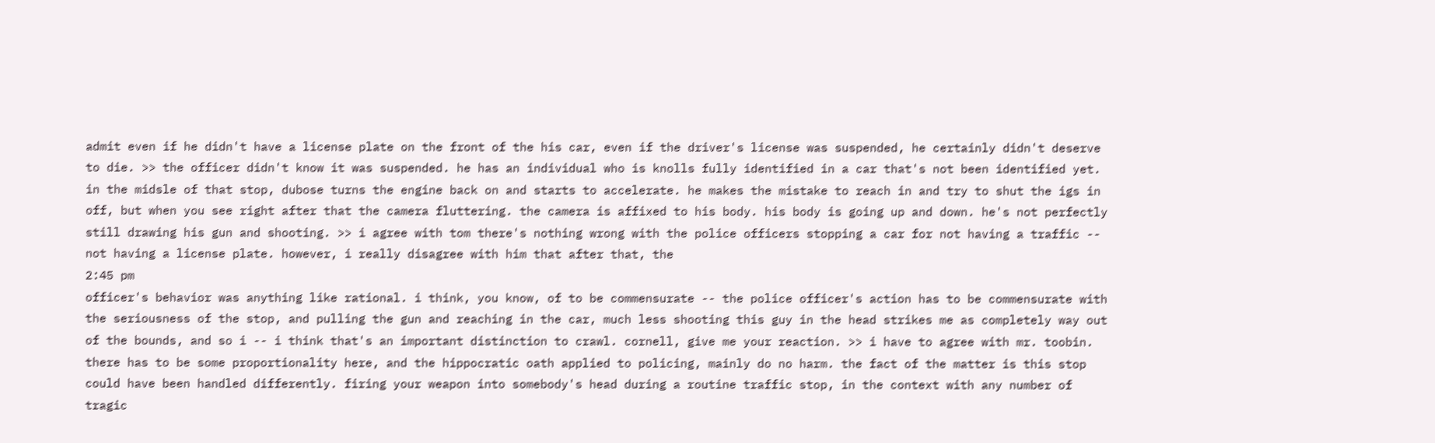admit even if he didn't have a license plate on the front of the his car, even if the driver's license was suspended, he certainly didn't deserve to die. >> the officer didn't know it was suspended. he has an individual who is knolls fully identified in a car that's not been identified yet. in the midsle of that stop, dubose turns the engine back on and starts to accelerate. he makes the mistake to reach in and try to shut the igs in off, but when you see right after that the camera fluttering. the camera is affixed to his body. his body is going up and down. he's not perfectly still drawing his gun and shooting. >> i agree with tom there's nothing wrong with the police officers stopping a car for not having a traffic -- not having a license plate. however, i really disagree with him that after that, the
2:45 pm
officer's behavior was anything like rational. i think, you know, of to be commensurate -- the police officer's action has to be commensurate with the seriousness of the stop, and pulling the gun and reaching in the car, much less shooting this guy in the head strikes me as completely way out of the bounds, and so i -- i think that's an important distinction to crawl. cornell, give me your reaction. >> i have to agree with mr. toobin. there has to be some proportionality here, and the hippocratic oath applied to policing, mainly do no harm. the fact of the matter is this stop could have been handled differently. firing your weapon into somebody's head during a routine traffic stop, in the context with any number of tragic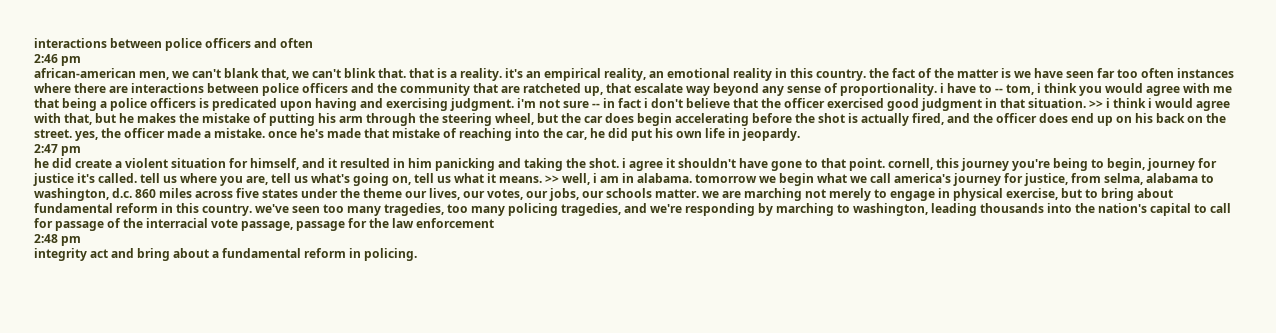interactions between police officers and often
2:46 pm
african-american men, we can't blank that, we can't blink that. that is a reality. it's an empirical reality, an emotional reality in this country. the fact of the matter is we have seen far too often instances where there are interactions between police officers and the community that are ratcheted up, that escalate way beyond any sense of proportionality. i have to -- tom, i think you would agree with me that being a police officers is predicated upon having and exercising judgment. i'm not sure -- in fact i don't believe that the officer exercised good judgment in that situation. >> i think i would agree with that, but he makes the mistake of putting his arm through the steering wheel, but the car does begin accelerating before the shot is actually fired, and the officer does end up on his back on the street. yes, the officer made a mistake. once he's made that mistake of reaching into the car, he did put his own life in jeopardy.
2:47 pm
he did create a violent situation for himself, and it resulted in him panicking and taking the shot. i agree it shouldn't have gone to that point. cornell, this journey you're being to begin, journey for justice it's called. tell us where you are, tell us what's going on, tell us what it means. >> well, i am in alabama. tomorrow we begin what we call america's journey for justice, from selma, alabama to washington, d.c. 860 miles across five states under the theme our lives, our votes, our jobs, our schools matter. we are marching not merely to engage in physical exercise, but to bring about fundamental reform in this country. we've seen too many tragedies, too many policing tragedies, and we're responding by marching to washington, leading thousands into the nation's capital to call for passage of the interracial vote passage, passage for the law enforcement
2:48 pm
integrity act and bring about a fundamental reform in policing.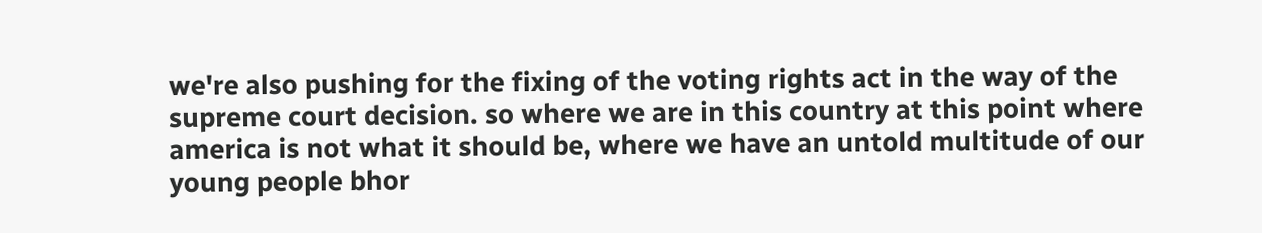we're also pushing for the fixing of the voting rights act in the way of the supreme court decision. so where we are in this country at this point where america is not what it should be, where we have an untold multitude of our young people bhor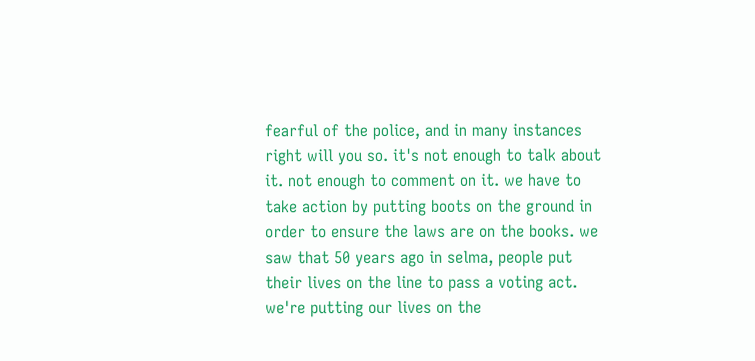fearful of the police, and in many instances right will you so. it's not enough to talk about it. not enough to comment on it. we have to take action by putting boots on the ground in order to ensure the laws are on the books. we saw that 50 years ago in selma, people put their lives on the line to pass a voting act. we're putting our lives on the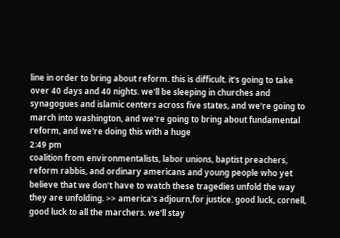line in order to bring about reform. this is difficult. it's going to take over 40 days and 40 nights. we'll be sleeping in churches and synagogues and islamic centers across five states, and we're going to march into washington, and we're going to bring about fundamental reform, and we're doing this with a huge
2:49 pm
coalition from environmentalists, labor unions, baptist preachers, reform rabbis, and ordinary americans and young people who yet believe that we don't have to watch these tragedies unfold the way they are unfolding. >> america's adjourn,for justice. good luck, cornell, good luck to all the marchers. we'll stay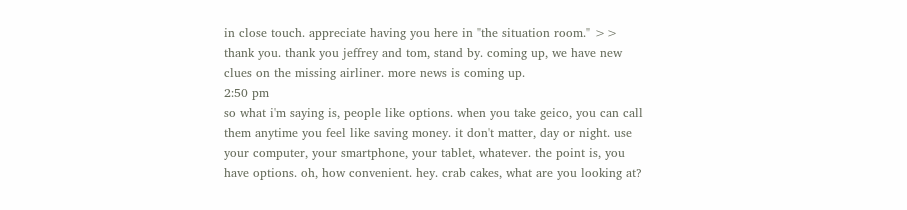in close touch. appreciate having you here in "the situation room." >> thank you. thank you jeffrey and tom, stand by. coming up, we have new clues on the missing airliner. more news is coming up.
2:50 pm
so what i'm saying is, people like options. when you take geico, you can call them anytime you feel like saving money. it don't matter, day or night. use your computer, your smartphone, your tablet, whatever. the point is, you have options. oh, how convenient. hey. crab cakes, what are you looking at?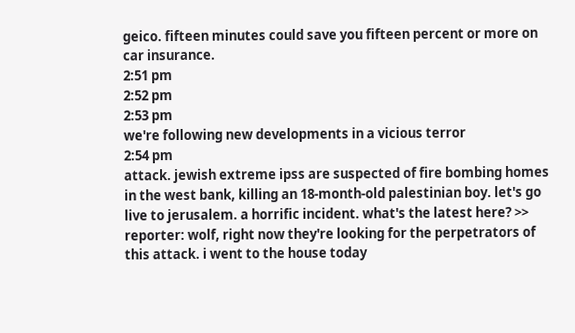geico. fifteen minutes could save you fifteen percent or more on car insurance.
2:51 pm
2:52 pm
2:53 pm
we're following new developments in a vicious terror
2:54 pm
attack. jewish extreme ipss are suspected of fire bombing homes in the west bank, killing an 18-month-old palestinian boy. let's go live to jerusalem. a horrific incident. what's the latest here? >> reporter: wolf, right now they're looking for the perpetrators of this attack. i went to the house today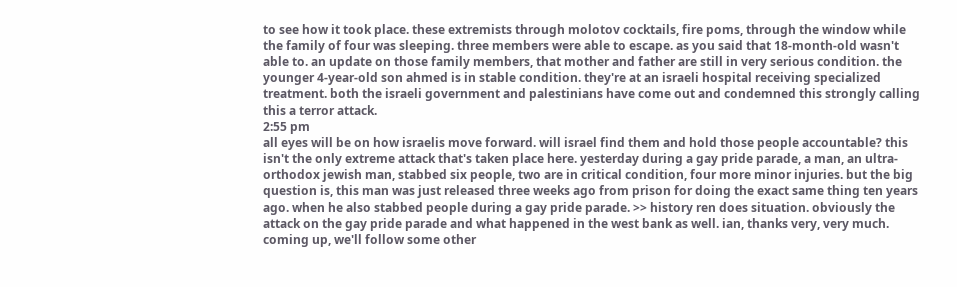to see how it took place. these extremists through molotov cocktails, fire poms, through the window while the family of four was sleeping. three members were able to escape. as you said that 18-month-old wasn't able to. an update on those family members, that mother and father are still in very serious condition. the younger 4-year-old son ahmed is in stable condition. they're at an israeli hospital receiving specialized treatment. both the israeli government and palestinians have come out and condemned this strongly calling this a terror attack.
2:55 pm
all eyes will be on how israelis move forward. will israel find them and hold those people accountable? this isn't the only extreme attack that's taken place here. yesterday during a gay pride parade, a man, an ultra-orthodox jewish man, stabbed six people, two are in critical condition, four more minor injuries. but the big question is, this man was just released three weeks ago from prison for doing the exact same thing ten years ago. when he also stabbed people during a gay pride parade. >> history ren does situation. obviously the attack on the gay pride parade and what happened in the west bank as well. ian, thanks very, very much. coming up, we'll follow some other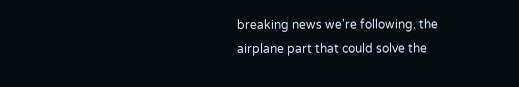breaking news we're following. the airplane part that could solve the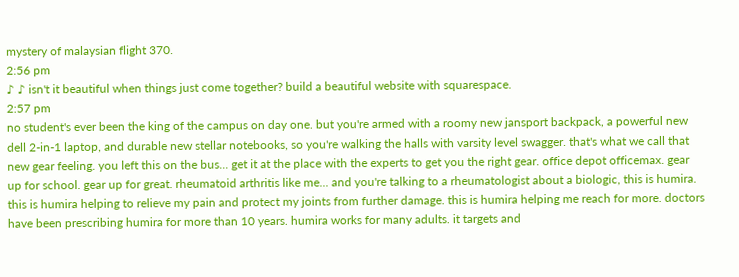mystery of malaysian flight 370.
2:56 pm
♪ ♪ isn't it beautiful when things just come together? build a beautiful website with squarespace.
2:57 pm
no student's ever been the king of the campus on day one. but you're armed with a roomy new jansport backpack, a powerful new dell 2-in-1 laptop, and durable new stellar notebooks, so you're walking the halls with varsity level swagger. that's what we call that new gear feeling. you left this on the bus... get it at the place with the experts to get you the right gear. office depot officemax. gear up for school. gear up for great. rheumatoid arthritis like me... and you're talking to a rheumatologist about a biologic, this is humira. this is humira helping to relieve my pain and protect my joints from further damage. this is humira helping me reach for more. doctors have been prescribing humira for more than 10 years. humira works for many adults. it targets and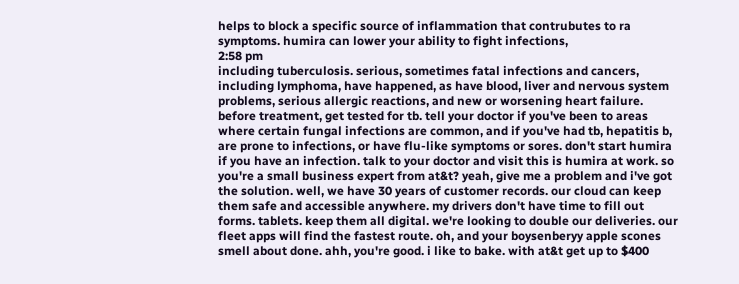helps to block a specific source of inflammation that contrubutes to ra symptoms. humira can lower your ability to fight infections,
2:58 pm
including tuberculosis. serious, sometimes fatal infections and cancers, including lymphoma, have happened, as have blood, liver and nervous system problems, serious allergic reactions, and new or worsening heart failure. before treatment, get tested for tb. tell your doctor if you've been to areas where certain fungal infections are common, and if you've had tb, hepatitis b, are prone to infections, or have flu-like symptoms or sores. don't start humira if you have an infection. talk to your doctor and visit this is humira at work. so you're a small business expert from at&t? yeah, give me a problem and i've got the solution. well, we have 30 years of customer records. our cloud can keep them safe and accessible anywhere. my drivers don't have time to fill out forms. tablets. keep them all digital. we're looking to double our deliveries. our fleet apps will find the fastest route. oh, and your boysenberyy apple scones smell about done. ahh, you're good. i like to bake. with at&t get up to $400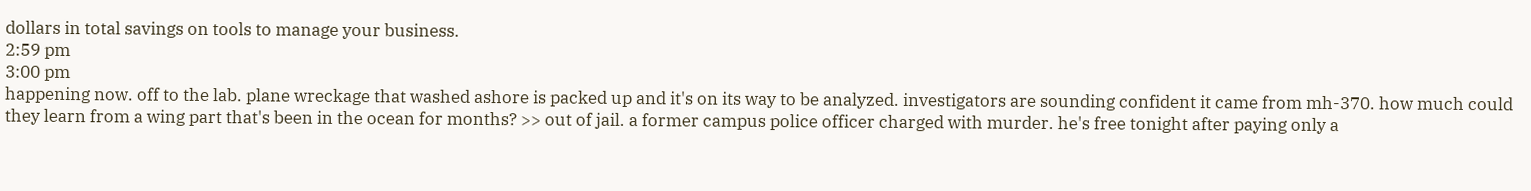dollars in total savings on tools to manage your business.
2:59 pm
3:00 pm
happening now. off to the lab. plane wreckage that washed ashore is packed up and it's on its way to be analyzed. investigators are sounding confident it came from mh-370. how much could they learn from a wing part that's been in the ocean for months? >> out of jail. a former campus police officer charged with murder. he's free tonight after paying only a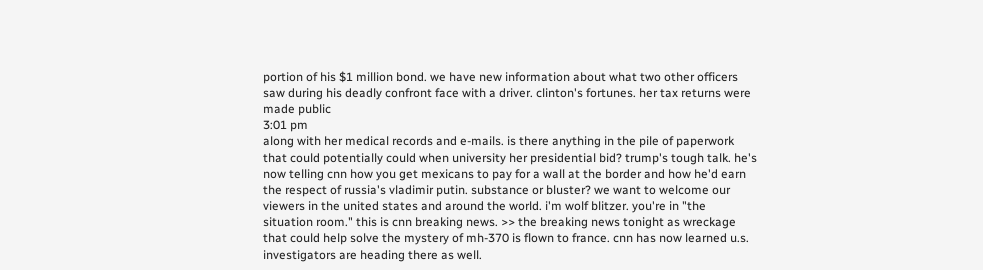portion of his $1 million bond. we have new information about what two other officers saw during his deadly confront face with a driver. clinton's fortunes. her tax returns were made public
3:01 pm
along with her medical records and e-mails. is there anything in the pile of paperwork that could potentially could when university her presidential bid? trump's tough talk. he's now telling cnn how you get mexicans to pay for a wall at the border and how he'd earn the respect of russia's vladimir putin. substance or bluster? we want to welcome our viewers in the united states and around the world. i'm wolf blitzer. you're in "the situation room." this is cnn breaking news. >> the breaking news tonight as wreckage that could help solve the mystery of mh-370 is flown to france. cnn has now learned u.s. investigators are heading there as well.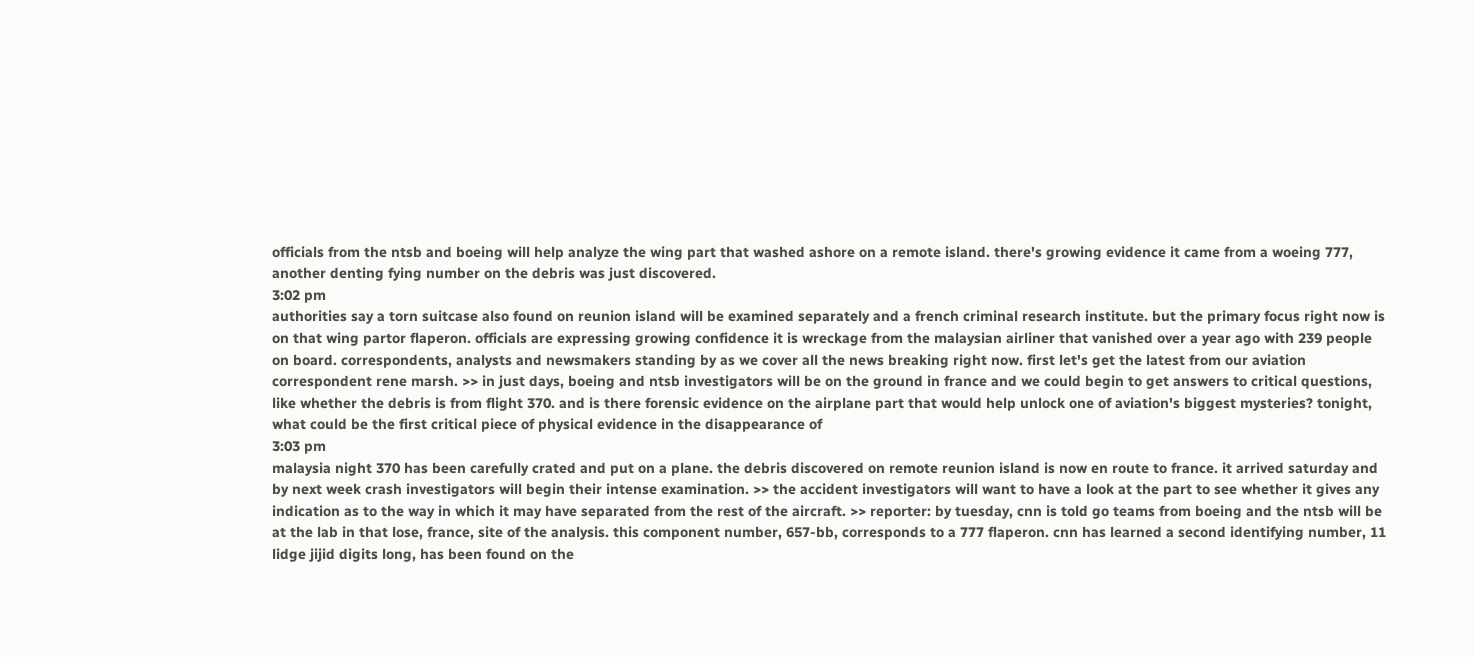officials from the ntsb and boeing will help analyze the wing part that washed ashore on a remote island. there's growing evidence it came from a woeing 777, another denting fying number on the debris was just discovered.
3:02 pm
authorities say a torn suitcase also found on reunion island will be examined separately and a french criminal research institute. but the primary focus right now is on that wing partor flaperon. officials are expressing growing confidence it is wreckage from the malaysian airliner that vanished over a year ago with 239 people on board. correspondents, analysts and newsmakers standing by as we cover all the news breaking right now. first let's get the latest from our aviation correspondent rene marsh. >> in just days, boeing and ntsb investigators will be on the ground in france and we could begin to get answers to critical questions, like whether the debris is from flight 370. and is there forensic evidence on the airplane part that would help unlock one of aviation's biggest mysteries? tonight, what could be the first critical piece of physical evidence in the disappearance of
3:03 pm
malaysia night 370 has been carefully crated and put on a plane. the debris discovered on remote reunion island is now en route to france. it arrived saturday and by next week crash investigators will begin their intense examination. >> the accident investigators will want to have a look at the part to see whether it gives any indication as to the way in which it may have separated from the rest of the aircraft. >> reporter: by tuesday, cnn is told go teams from boeing and the ntsb will be at the lab in that lose, france, site of the analysis. this component number, 657-bb, corresponds to a 777 flaperon. cnn has learned a second identifying number, 11 lidge jijid digits long, has been found on the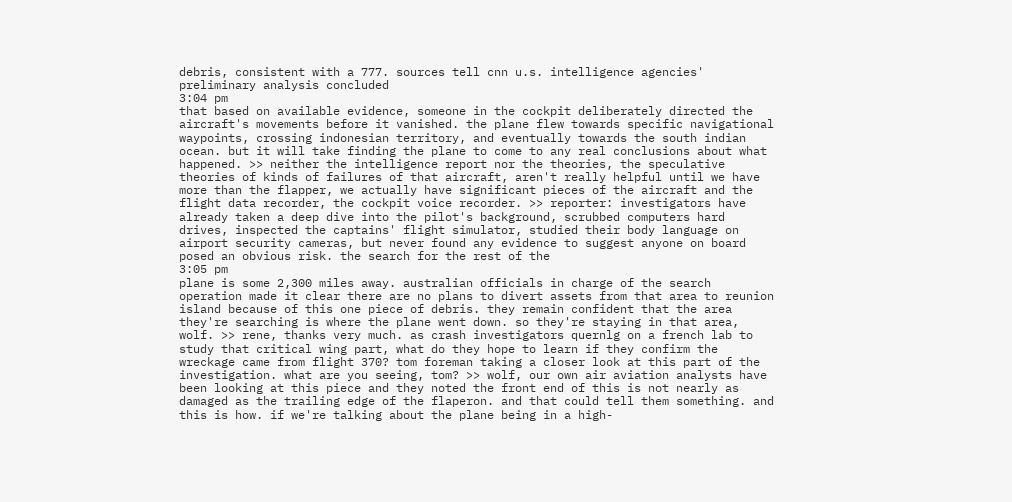debris, consistent with a 777. sources tell cnn u.s. intelligence agencies' preliminary analysis concluded
3:04 pm
that based on available evidence, someone in the cockpit deliberately directed the aircraft's movements before it vanished. the plane flew towards specific navigational waypoints, crossing indonesian territory, and eventually towards the south indian ocean. but it will take finding the plane to come to any real conclusions about what happened. >> neither the intelligence report nor the theories, the speculative theories of kinds of failures of that aircraft, aren't really helpful until we have more than the flapper, we actually have significant pieces of the aircraft and the flight data recorder, the cockpit voice recorder. >> reporter: investigators have already taken a deep dive into the pilot's background, scrubbed computers hard drives, inspected the captains' flight simulator, studied their body language on airport security cameras, but never found any evidence to suggest anyone on board posed an obvious risk. the search for the rest of the
3:05 pm
plane is some 2,300 miles away. australian officials in charge of the search operation made it clear there are no plans to divert assets from that area to reunion island because of this one piece of debris. they remain confident that the area they're searching is where the plane went down. so they're staying in that area, wolf. >> rene, thanks very much. as crash investigators quernlg on a french lab to study that critical wing part, what do they hope to learn if they confirm the wreckage came from flight 370? tom foreman taking a closer look at this part of the investigation. what are you seeing, tom? >> wolf, our own air aviation analysts have been looking at this piece and they noted the front end of this is not nearly as damaged as the trailing edge of the flaperon. and that could tell them something. and this is how. if we're talking about the plane being in a high-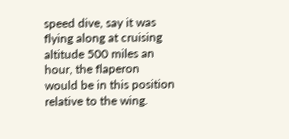speed dive, say it was flying along at cruising altitude 500 miles an hour, the flaperon would be in this position relative to the wing.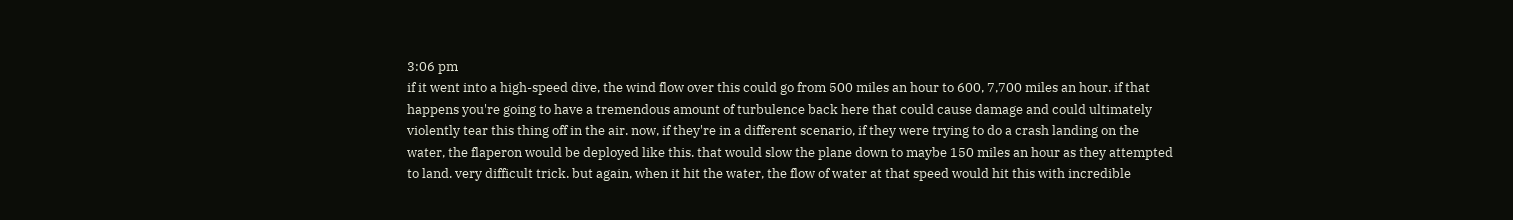3:06 pm
if it went into a high-speed dive, the wind flow over this could go from 500 miles an hour to 600, 7,700 miles an hour. if that happens you're going to have a tremendous amount of turbulence back here that could cause damage and could ultimately violently tear this thing off in the air. now, if they're in a different scenario, if they were trying to do a crash landing on the water, the flaperon would be deployed like this. that would slow the plane down to maybe 150 miles an hour as they attempted to land. very difficult trick. but again, when it hit the water, the flow of water at that speed would hit this with incredible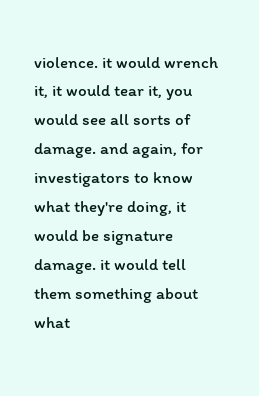violence. it would wrench it, it would tear it, you would see all sorts of damage. and again, for investigators to know what they're doing, it would be signature damage. it would tell them something about what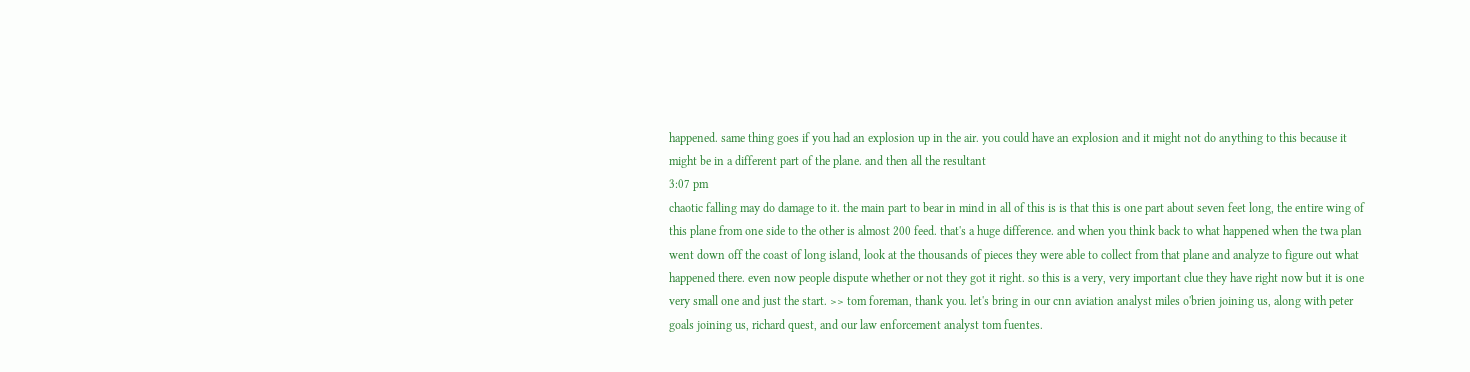happened. same thing goes if you had an explosion up in the air. you could have an explosion and it might not do anything to this because it might be in a different part of the plane. and then all the resultant
3:07 pm
chaotic falling may do damage to it. the main part to bear in mind in all of this is is that this is one part about seven feet long, the entire wing of this plane from one side to the other is almost 200 feed. that's a huge difference. and when you think back to what happened when the twa plan went down off the coast of long island, look at the thousands of pieces they were able to collect from that plane and analyze to figure out what happened there. even now people dispute whether or not they got it right. so this is a very, very important clue they have right now but it is one very small one and just the start. >> tom foreman, thank you. let's bring in our cnn aviation analyst miles o'brien joining us, along with peter goals joining us, richard quest, and our law enforcement analyst tom fuentes.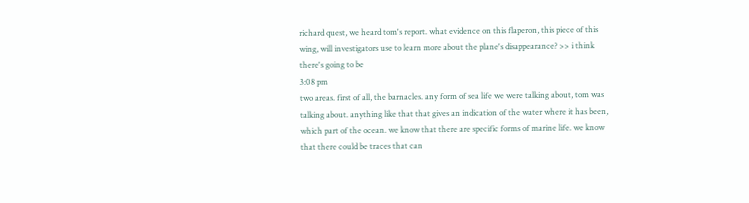richard quest, we heard tom's report. what evidence on this flaperon, this piece of this wing, will investigators use to learn more about the plane's disappearance? >> i think there's going to be
3:08 pm
two areas. first of all, the barnacles. any form of sea life we were talking about, tom was talking about. anything like that that gives an indication of the water where it has been, which part of the ocean. we know that there are specific forms of marine life. we know that there could be traces that can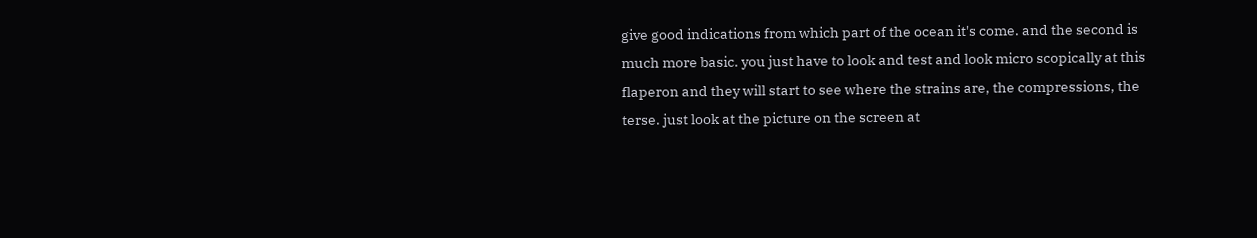give good indications from which part of the ocean it's come. and the second is much more basic. you just have to look and test and look micro scopically at this flaperon and they will start to see where the strains are, the compressions, the terse. just look at the picture on the screen at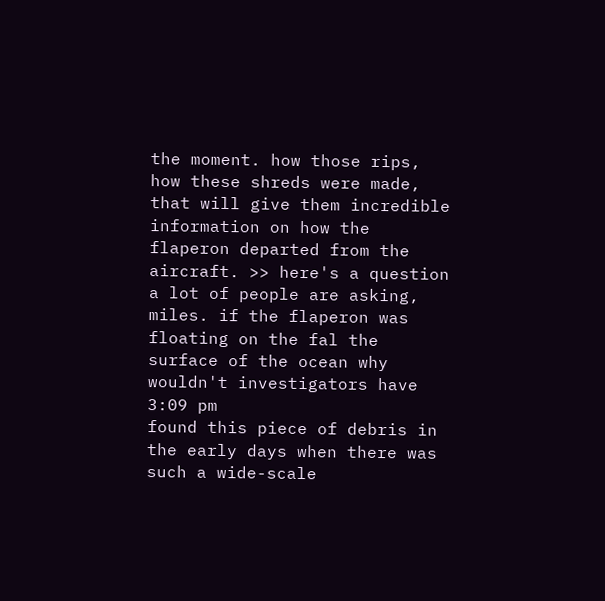the moment. how those rips, how these shreds were made, that will give them incredible information on how the flaperon departed from the aircraft. >> here's a question a lot of people are asking, miles. if the flaperon was floating on the fal the surface of the ocean why wouldn't investigators have
3:09 pm
found this piece of debris in the early days when there was such a wide-scale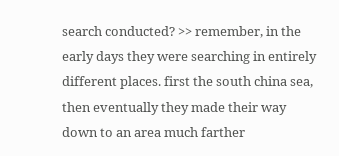search conducted? >> remember, in the early days they were searching in entirely different places. first the south china sea, then eventually they made their way down to an area much farther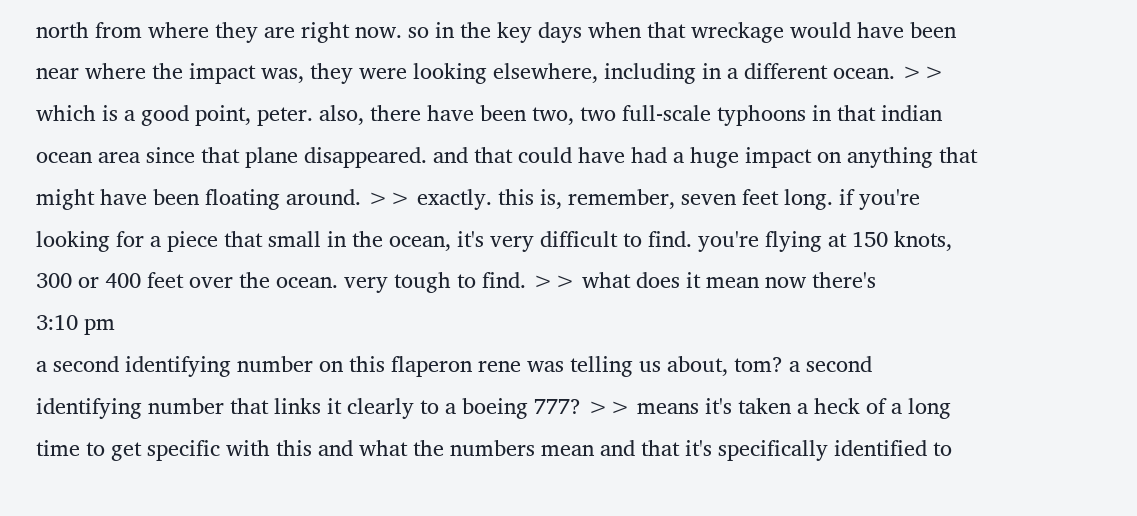north from where they are right now. so in the key days when that wreckage would have been near where the impact was, they were looking elsewhere, including in a different ocean. >> which is a good point, peter. also, there have been two, two full-scale typhoons in that indian ocean area since that plane disappeared. and that could have had a huge impact on anything that might have been floating around. >> exactly. this is, remember, seven feet long. if you're looking for a piece that small in the ocean, it's very difficult to find. you're flying at 150 knots, 300 or 400 feet over the ocean. very tough to find. >> what does it mean now there's
3:10 pm
a second identifying number on this flaperon rene was telling us about, tom? a second identifying number that links it clearly to a boeing 777? >> means it's taken a heck of a long time to get specific with this and what the numbers mean and that it's specifically identified to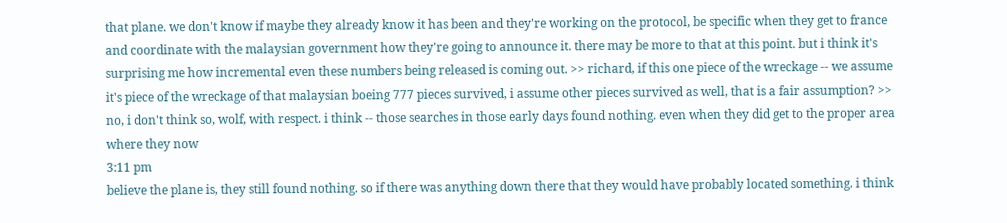that plane. we don't know if maybe they already know it has been and they're working on the protocol, be specific when they get to france and coordinate with the malaysian government how they're going to announce it. there may be more to that at this point. but i think it's surprising me how incremental even these numbers being released is coming out. >> richard, if this one piece of the wreckage -- we assume it's piece of the wreckage of that malaysian boeing 777 pieces survived, i assume other pieces survived as well, that is a fair assumption? >> no, i don't think so, wolf, with respect. i think -- those searches in those early days found nothing. even when they did get to the proper area where they now
3:11 pm
believe the plane is, they still found nothing. so if there was anything down there that they would have probably located something. i think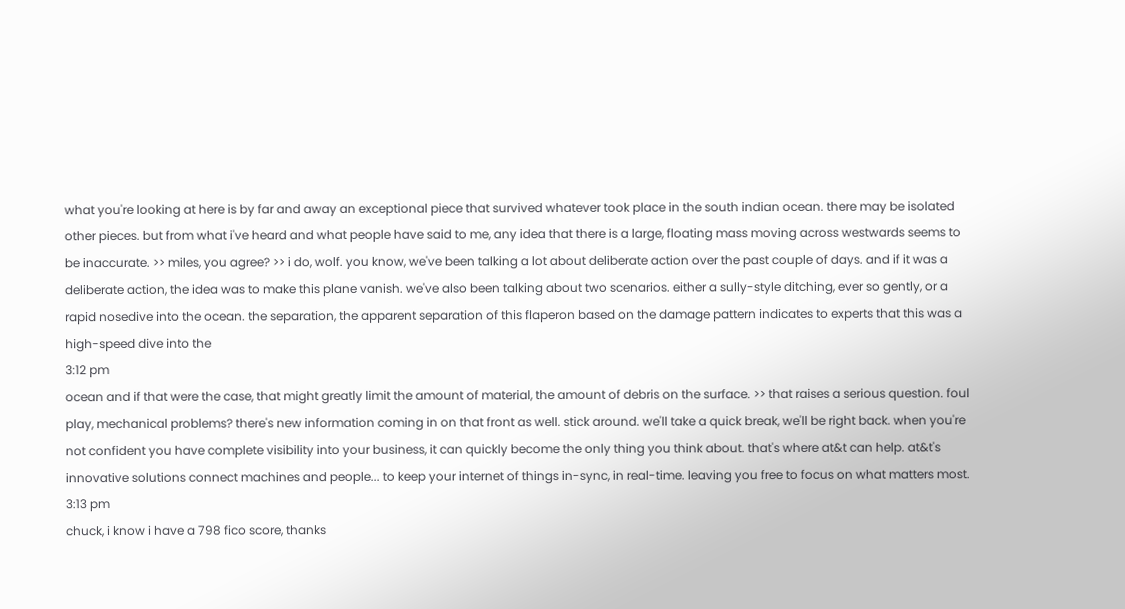what you're looking at here is by far and away an exceptional piece that survived whatever took place in the south indian ocean. there may be isolated other pieces. but from what i've heard and what people have said to me, any idea that there is a large, floating mass moving across westwards seems to be inaccurate. >> miles, you agree? >> i do, wolf. you know, we've been talking a lot about deliberate action over the past couple of days. and if it was a deliberate action, the idea was to make this plane vanish. we've also been talking about two scenarios. either a sully-style ditching, ever so gently, or a rapid nosedive into the ocean. the separation, the apparent separation of this flaperon based on the damage pattern indicates to experts that this was a high-speed dive into the
3:12 pm
ocean and if that were the case, that might greatly limit the amount of material, the amount of debris on the surface. >> that raises a serious question. foul play, mechanical problems? there's new information coming in on that front as well. stick around. we'll take a quick break, we'll be right back. when you're not confident you have complete visibility into your business, it can quickly become the only thing you think about. that's where at&t can help. at&t's innovative solutions connect machines and people... to keep your internet of things in-sync, in real-time. leaving you free to focus on what matters most.
3:13 pm
chuck, i know i have a 798 fico score, thanks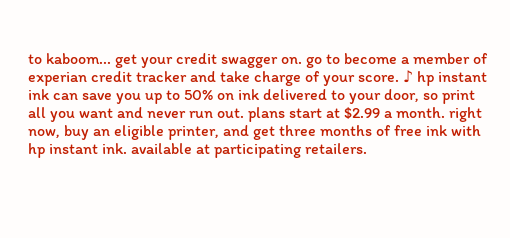to kaboom... get your credit swagger on. go to become a member of experian credit tracker and take charge of your score. ♪ hp instant ink can save you up to 50% on ink delivered to your door, so print all you want and never run out. plans start at $2.99 a month. right now, buy an eligible printer, and get three months of free ink with hp instant ink. available at participating retailers.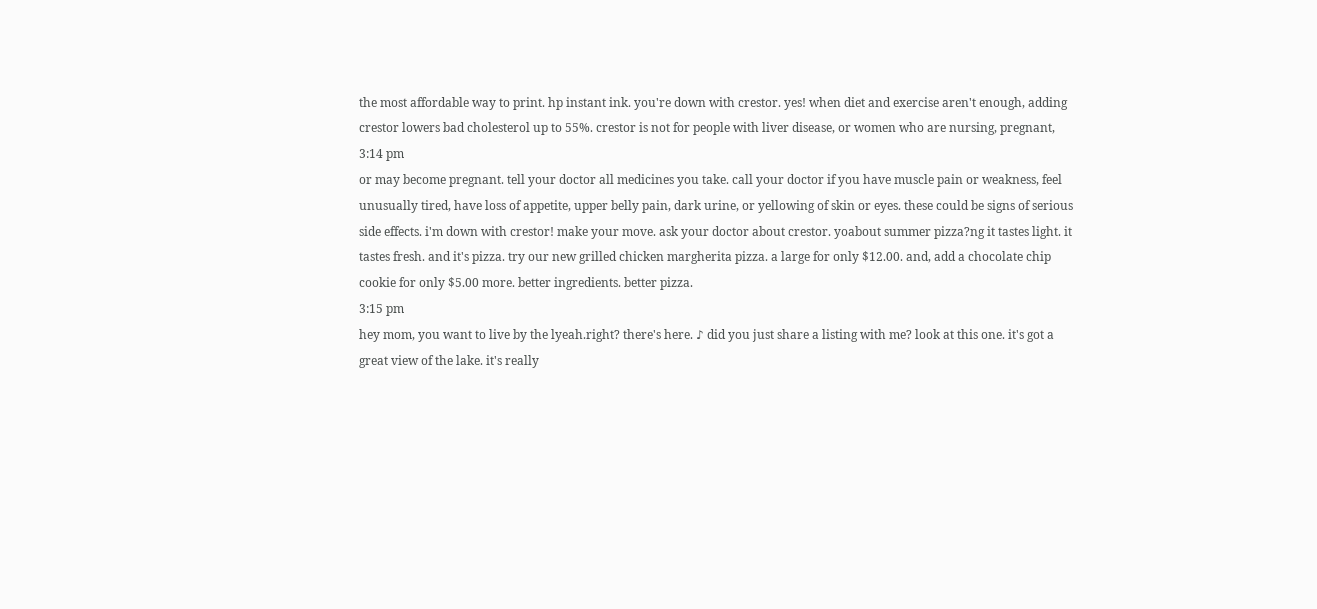the most affordable way to print. hp instant ink. you're down with crestor. yes! when diet and exercise aren't enough, adding crestor lowers bad cholesterol up to 55%. crestor is not for people with liver disease, or women who are nursing, pregnant,
3:14 pm
or may become pregnant. tell your doctor all medicines you take. call your doctor if you have muscle pain or weakness, feel unusually tired, have loss of appetite, upper belly pain, dark urine, or yellowing of skin or eyes. these could be signs of serious side effects. i'm down with crestor! make your move. ask your doctor about crestor. yoabout summer pizza?ng it tastes light. it tastes fresh. and it's pizza. try our new grilled chicken margherita pizza. a large for only $12.00. and, add a chocolate chip cookie for only $5.00 more. better ingredients. better pizza.
3:15 pm
hey mom, you want to live by the lyeah.right? there's here. ♪ did you just share a listing with me? look at this one. it's got a great view of the lake. it's really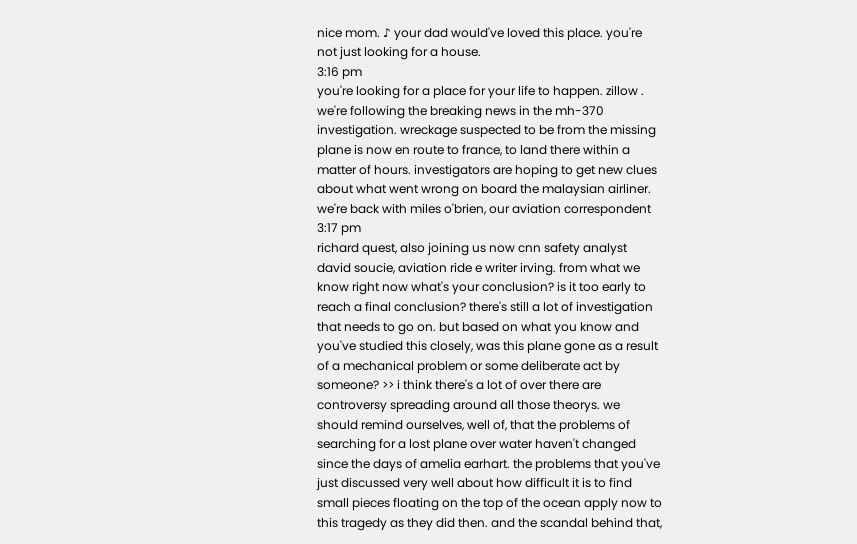nice mom. ♪ your dad would've loved this place. you're not just looking for a house.
3:16 pm
you're looking for a place for your life to happen. zillow . we're following the breaking news in the mh-370 investigation. wreckage suspected to be from the missing plane is now en route to france, to land there within a matter of hours. investigators are hoping to get new clues about what went wrong on board the malaysian airliner. we're back with miles o'brien, our aviation correspondent
3:17 pm
richard quest, also joining us now cnn safety analyst david soucie, aviation ride e writer irving. from what we know right now what's your conclusion? is it too early to reach a final conclusion? there's still a lot of investigation that needs to go on. but based on what you know and you've studied this closely, was this plane gone as a result of a mechanical problem or some deliberate act by someone? >> i think there's a lot of over there are controversy spreading around all those theorys. we should remind ourselves, well of, that the problems of searching for a lost plane over water haven't changed since the days of amelia earhart. the problems that you've just discussed very well about how difficult it is to find small pieces floating on the top of the ocean apply now to this tragedy as they did then. and the scandal behind that,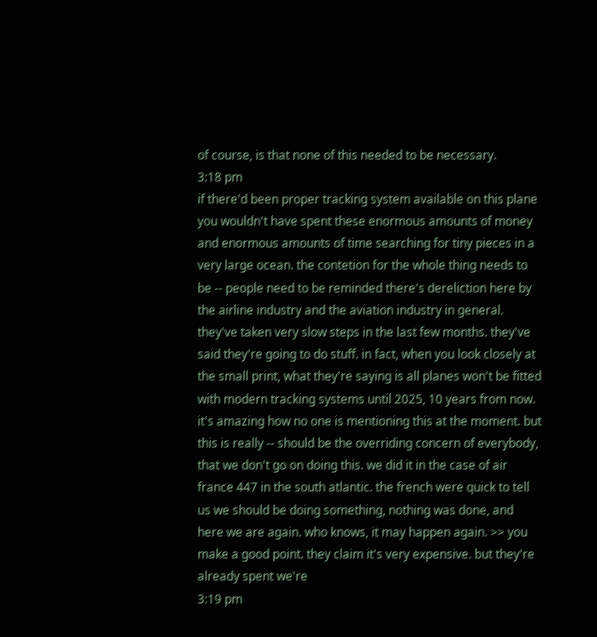of course, is that none of this needed to be necessary.
3:18 pm
if there'd been proper tracking system available on this plane you wouldn't have spent these enormous amounts of money and enormous amounts of time searching for tiny pieces in a very large ocean. the contetion for the whole thing needs to be -- people need to be reminded there's dereliction here by the airline industry and the aviation industry in general. they've taken very slow steps in the last few months. they've said they're going to do stuff. in fact, when you look closely at the small print, what they're saying is all planes won't be fitted with modern tracking systems until 2025, 10 years from now. it's amazing how no one is mentioning this at the moment. but this is really -- should be the overriding concern of everybody, that we don't go on doing this. we did it in the case of air france 447 in the south atlantic. the french were quick to tell us we should be doing something, nothing was done, and here we are again. who knows, it may happen again. >> you make a good point. they claim it's very expensive. but they're already spent we're
3:19 pm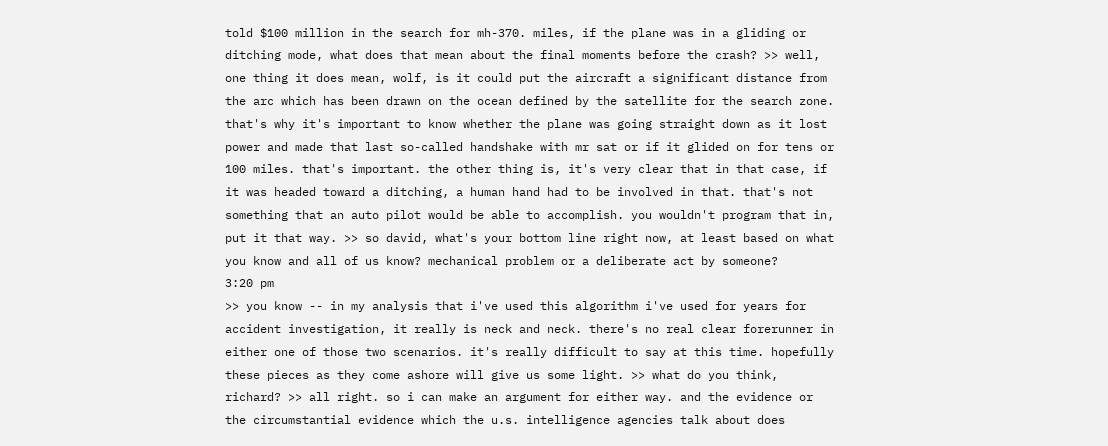told $100 million in the search for mh-370. miles, if the plane was in a gliding or ditching mode, what does that mean about the final moments before the crash? >> well, one thing it does mean, wolf, is it could put the aircraft a significant distance from the arc which has been drawn on the ocean defined by the satellite for the search zone. that's why it's important to know whether the plane was going straight down as it lost power and made that last so-called handshake with mr sat or if it glided on for tens or 100 miles. that's important. the other thing is, it's very clear that in that case, if it was headed toward a ditching, a human hand had to be involved in that. that's not something that an auto pilot would be able to accomplish. you wouldn't program that in, put it that way. >> so david, what's your bottom line right now, at least based on what you know and all of us know? mechanical problem or a deliberate act by someone?
3:20 pm
>> you know -- in my analysis that i've used this algorithm i've used for years for accident investigation, it really is neck and neck. there's no real clear forerunner in either one of those two scenarios. it's really difficult to say at this time. hopefully these pieces as they come ashore will give us some light. >> what do you think, richard? >> all right. so i can make an argument for either way. and the evidence or the circumstantial evidence which the u.s. intelligence agencies talk about does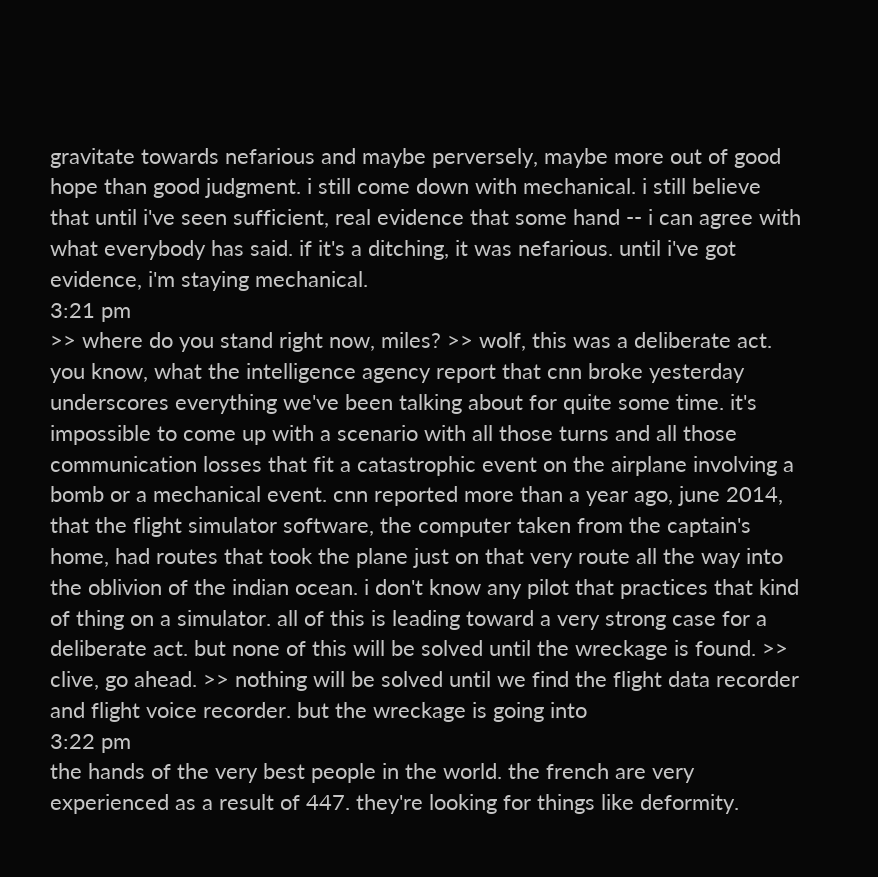gravitate towards nefarious and maybe perversely, maybe more out of good hope than good judgment. i still come down with mechanical. i still believe that until i've seen sufficient, real evidence that some hand -- i can agree with what everybody has said. if it's a ditching, it was nefarious. until i've got evidence, i'm staying mechanical.
3:21 pm
>> where do you stand right now, miles? >> wolf, this was a deliberate act. you know, what the intelligence agency report that cnn broke yesterday underscores everything we've been talking about for quite some time. it's impossible to come up with a scenario with all those turns and all those communication losses that fit a catastrophic event on the airplane involving a bomb or a mechanical event. cnn reported more than a year ago, june 2014, that the flight simulator software, the computer taken from the captain's home, had routes that took the plane just on that very route all the way into the oblivion of the indian ocean. i don't know any pilot that practices that kind of thing on a simulator. all of this is leading toward a very strong case for a deliberate act. but none of this will be solved until the wreckage is found. >> clive, go ahead. >> nothing will be solved until we find the flight data recorder and flight voice recorder. but the wreckage is going into
3:22 pm
the hands of the very best people in the world. the french are very experienced as a result of 447. they're looking for things like deformity.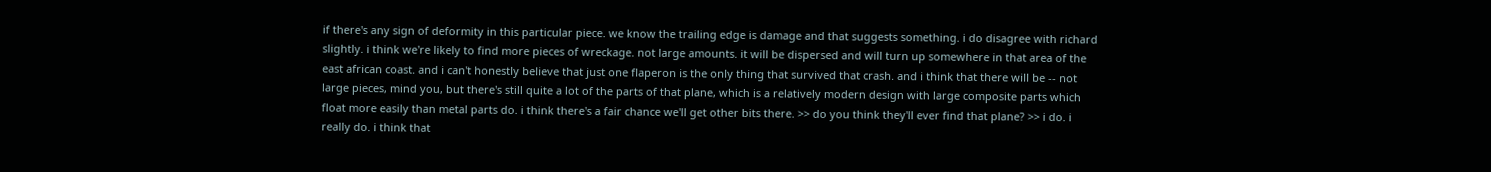if there's any sign of deformity in this particular piece. we know the trailing edge is damage and that suggests something. i do disagree with richard slightly. i think we're likely to find more pieces of wreckage. not large amounts. it will be dispersed and will turn up somewhere in that area of the east african coast. and i can't honestly believe that just one flaperon is the only thing that survived that crash. and i think that there will be -- not large pieces, mind you, but there's still quite a lot of the parts of that plane, which is a relatively modern design with large composite parts which float more easily than metal parts do. i think there's a fair chance we'll get other bits there. >> do you think they'll ever find that plane? >> i do. i really do. i think that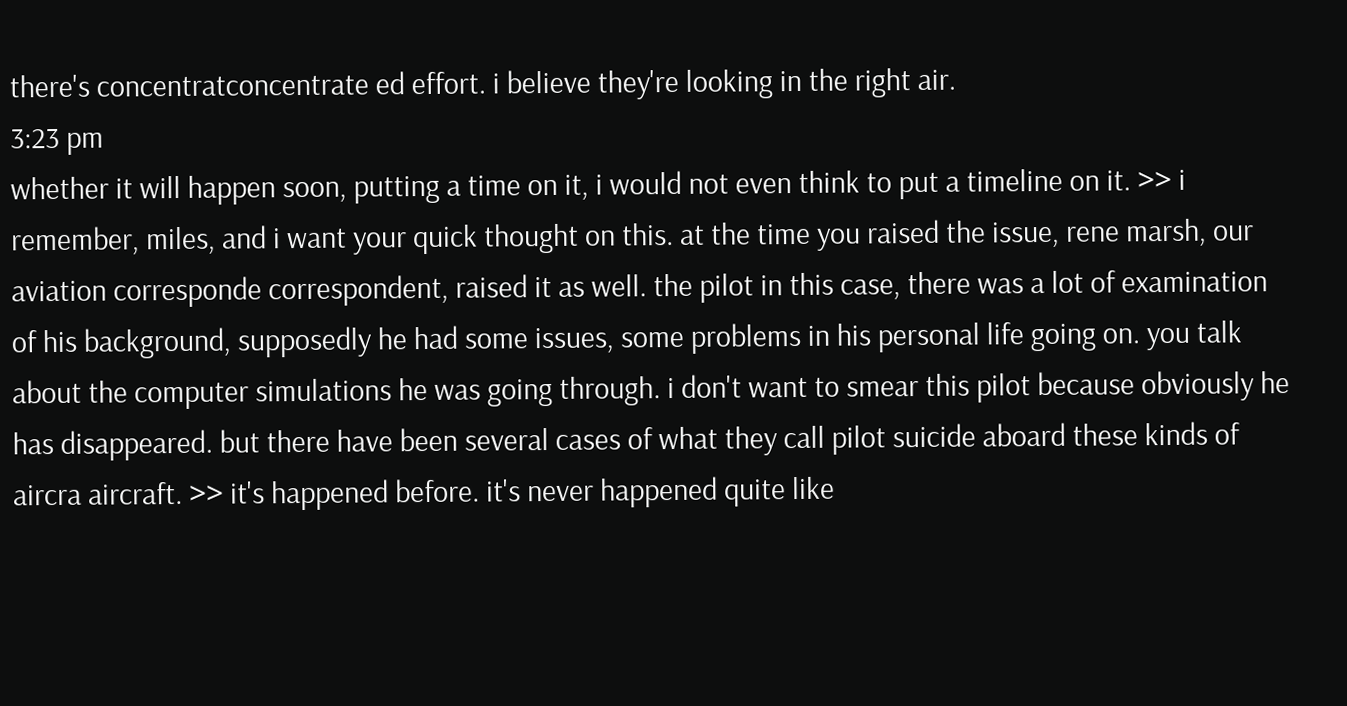there's concentratconcentrate ed effort. i believe they're looking in the right air.
3:23 pm
whether it will happen soon, putting a time on it, i would not even think to put a timeline on it. >> i remember, miles, and i want your quick thought on this. at the time you raised the issue, rene marsh, our aviation corresponde correspondent, raised it as well. the pilot in this case, there was a lot of examination of his background, supposedly he had some issues, some problems in his personal life going on. you talk about the computer simulations he was going through. i don't want to smear this pilot because obviously he has disappeared. but there have been several cases of what they call pilot suicide aboard these kinds of aircra aircraft. >> it's happened before. it's never happened quite like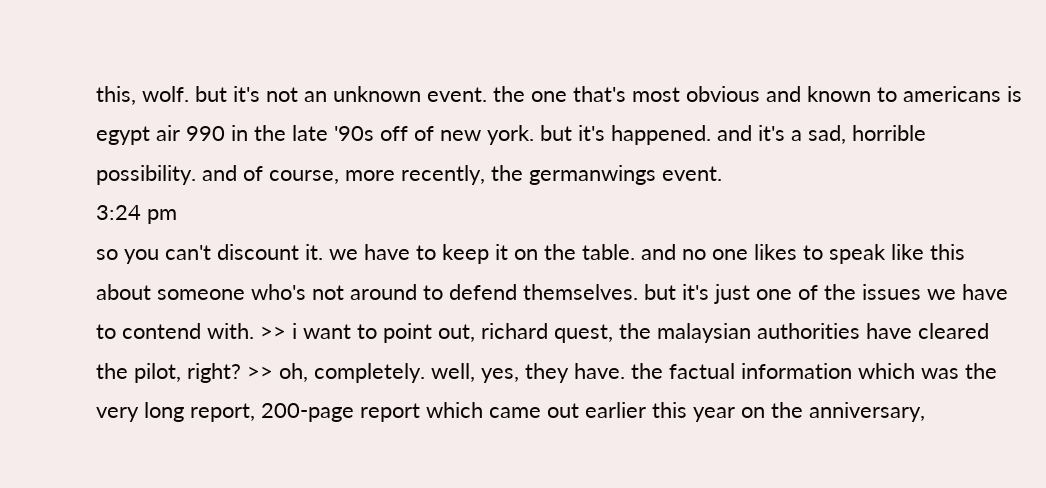this, wolf. but it's not an unknown event. the one that's most obvious and known to americans is egypt air 990 in the late '90s off of new york. but it's happened. and it's a sad, horrible possibility. and of course, more recently, the germanwings event.
3:24 pm
so you can't discount it. we have to keep it on the table. and no one likes to speak like this about someone who's not around to defend themselves. but it's just one of the issues we have to contend with. >> i want to point out, richard quest, the malaysian authorities have cleared the pilot, right? >> oh, completely. well, yes, they have. the factual information which was the very long report, 200-page report which came out earlier this year on the anniversary,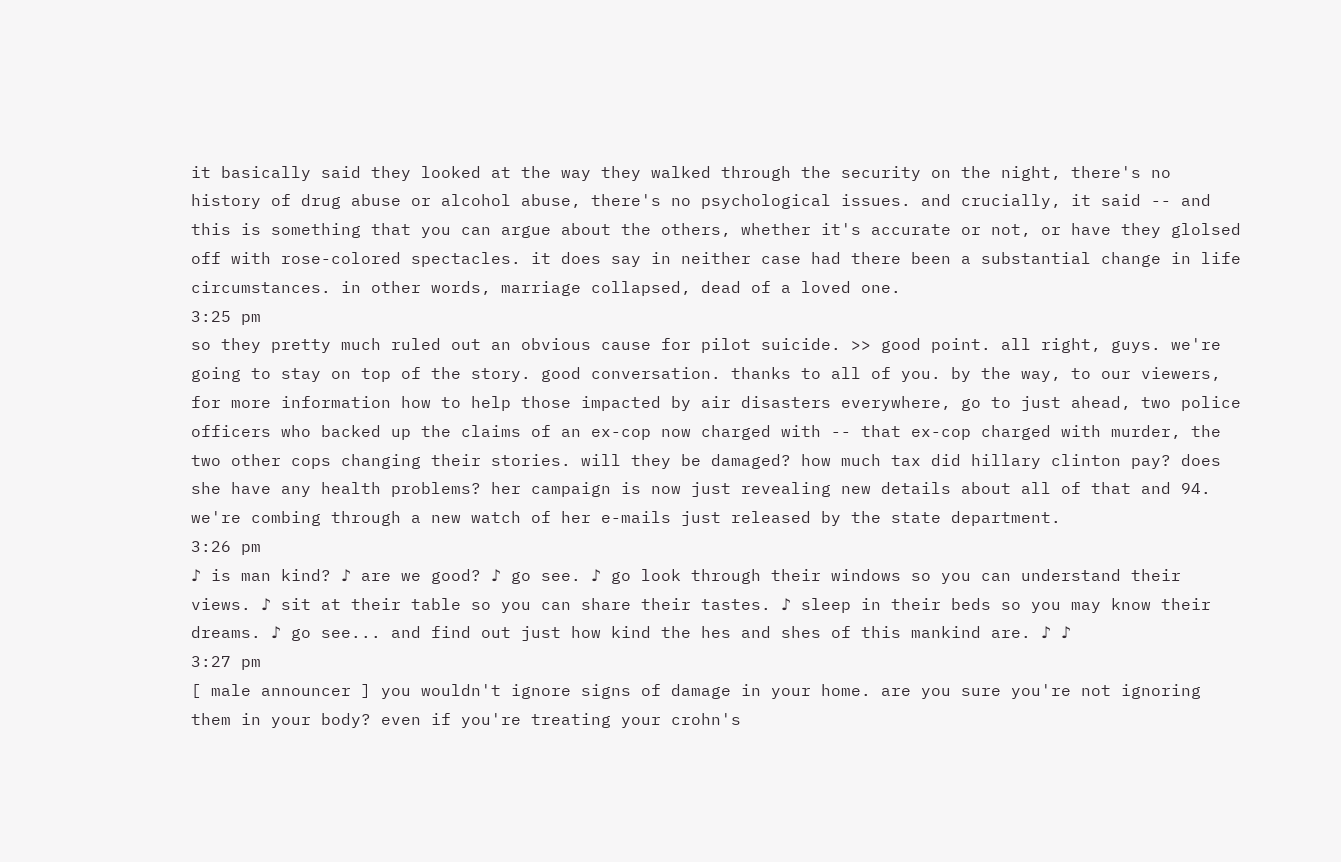it basically said they looked at the way they walked through the security on the night, there's no history of drug abuse or alcohol abuse, there's no psychological issues. and crucially, it said -- and this is something that you can argue about the others, whether it's accurate or not, or have they glolsed off with rose-colored spectacles. it does say in neither case had there been a substantial change in life circumstances. in other words, marriage collapsed, dead of a loved one.
3:25 pm
so they pretty much ruled out an obvious cause for pilot suicide. >> good point. all right, guys. we're going to stay on top of the story. good conversation. thanks to all of you. by the way, to our viewers, for more information how to help those impacted by air disasters everywhere, go to just ahead, two police officers who backed up the claims of an ex-cop now charged with -- that ex-cop charged with murder, the two other cops changing their stories. will they be damaged? how much tax did hillary clinton pay? does she have any health problems? her campaign is now just revealing new details about all of that and 94. we're combing through a new watch of her e-mails just released by the state department.
3:26 pm
♪ is man kind? ♪ are we good? ♪ go see. ♪ go look through their windows so you can understand their views. ♪ sit at their table so you can share their tastes. ♪ sleep in their beds so you may know their dreams. ♪ go see... and find out just how kind the hes and shes of this mankind are. ♪ ♪
3:27 pm
[ male announcer ] you wouldn't ignore signs of damage in your home. are you sure you're not ignoring them in your body? even if you're treating your crohn's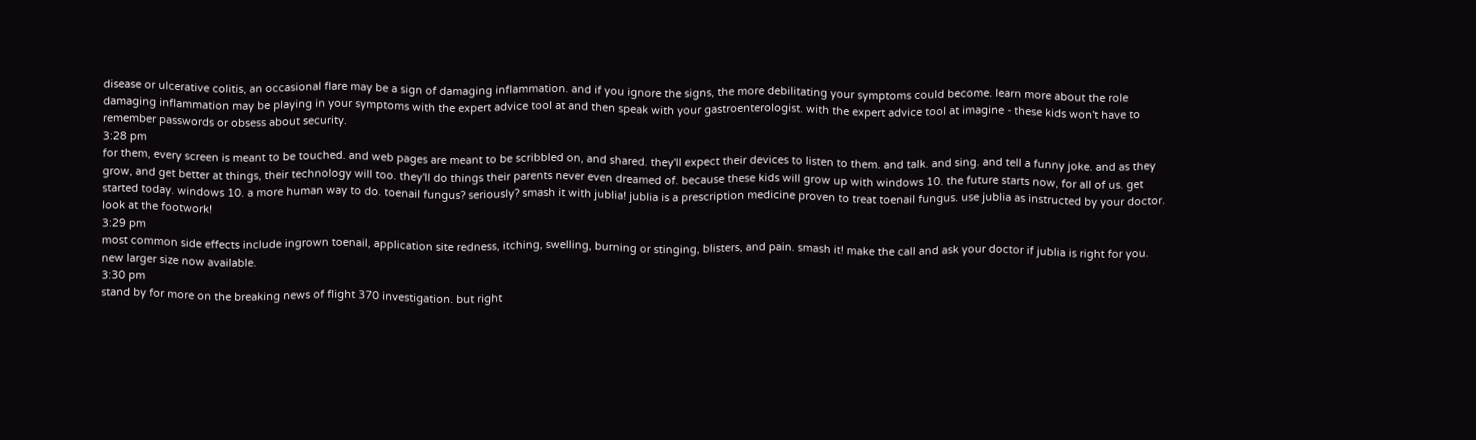disease or ulcerative colitis, an occasional flare may be a sign of damaging inflammation. and if you ignore the signs, the more debilitating your symptoms could become. learn more about the role damaging inflammation may be playing in your symptoms with the expert advice tool at and then speak with your gastroenterologist. with the expert advice tool at imagine - these kids won't have to remember passwords or obsess about security.
3:28 pm
for them, every screen is meant to be touched. and web pages are meant to be scribbled on, and shared. they'll expect their devices to listen to them. and talk. and sing. and tell a funny joke. and as they grow, and get better at things, their technology will too. they'll do things their parents never even dreamed of. because these kids will grow up with windows 10. the future starts now, for all of us. get started today. windows 10. a more human way to do. toenail fungus? seriously? smash it with jublia! jublia is a prescription medicine proven to treat toenail fungus. use jublia as instructed by your doctor. look at the footwork!
3:29 pm
most common side effects include ingrown toenail, application site redness, itching, swelling, burning or stinging, blisters, and pain. smash it! make the call and ask your doctor if jublia is right for you. new larger size now available.
3:30 pm
stand by for more on the breaking news of flight 370 investigation. but right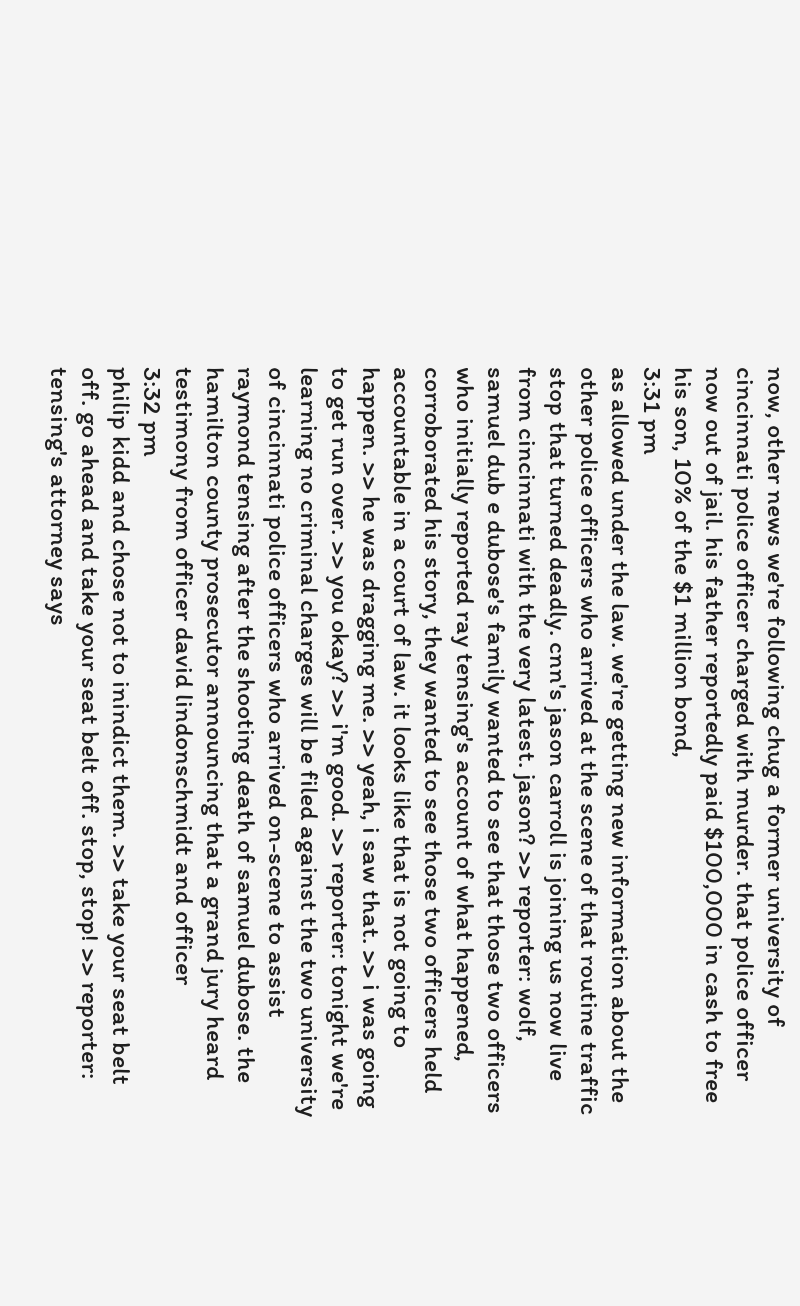now, other news we're following chug a former university of cincinnati police officer charged with murder. that police officer now out of jail. his father reportedly paid $100,000 in cash to free his son, 10% of the $1 million bond,
3:31 pm
as allowed under the law. we're getting new information about the other police officers who arrived at the scene of that routine traffic stop that turned deadly. cnn's jason carroll is joining us now live from cincinnati with the very latest. jason? >> reporter: wolf, samuel dub e dubose's family wanted to see that those two officers who initially reported ray tensing's account of what happened, corroborated his story, they wanted to see those two officers held accountable in a court of law. it looks like that is not going to happen. >> he was dragging me. >> yeah, i saw that. >> i was going to get run over. >> you okay? >> i'm good. >> reporter: tonight we're learning no criminal charges will be filed against the two university of cincinnati police officers who arrived on-scene to assist raymond tensing after the shooting death of samuel dubose. the hamilton county prosecutor announcing that a grand jury heard testimony from officer david lindonschmidt and officer
3:32 pm
philip kidd and chose not to inindict them. >> take your seat belt off. go ahead and take your seat belt off. stop, stop! >> reporter: tensing's attorney says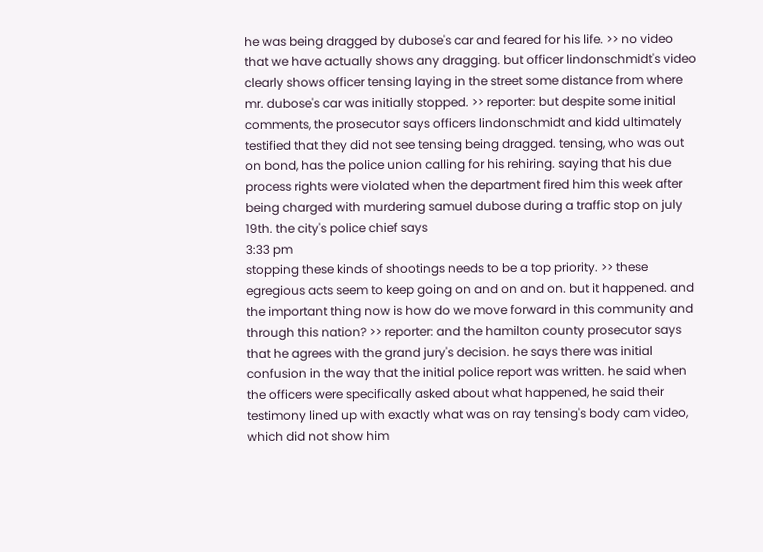he was being dragged by dubose's car and feared for his life. >> no video that we have actually shows any dragging. but officer lindonschmidt's video clearly shows officer tensing laying in the street some distance from where mr. dubose's car was initially stopped. >> reporter: but despite some initial comments, the prosecutor says officers lindonschmidt and kidd ultimately testified that they did not see tensing being dragged. tensing, who was out on bond, has the police union calling for his rehiring. saying that his due process rights were violated when the department fired him this week after being charged with murdering samuel dubose during a traffic stop on july 19th. the city's police chief says
3:33 pm
stopping these kinds of shootings needs to be a top priority. >> these egregious acts seem to keep going on and on and on. but it happened. and the important thing now is how do we move forward in this community and through this nation? >> reporter: and the hamilton county prosecutor says that he agrees with the grand jury's decision. he says there was initial confusion in the way that the initial police report was written. he said when the officers were specifically asked about what happened, he said their testimony lined up with exactly what was on ray tensing's body cam video, which did not show him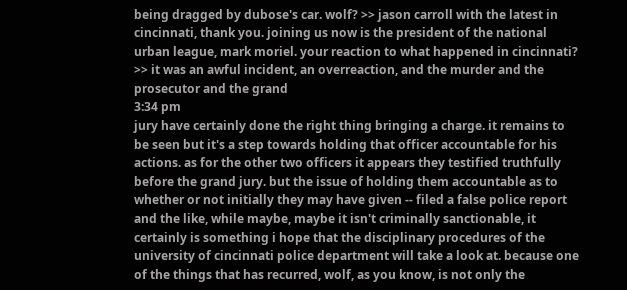being dragged by dubose's car. wolf? >> jason carroll with the latest in cincinnati, thank you. joining us now is the president of the national urban league, mark moriel. your reaction to what happened in cincinnati? >> it was an awful incident, an overreaction, and the murder and the prosecutor and the grand
3:34 pm
jury have certainly done the right thing bringing a charge. it remains to be seen but it's a step towards holding that officer accountable for his actions. as for the other two officers it appears they testified truthfully before the grand jury. but the issue of holding them accountable as to whether or not initially they may have given -- filed a false police report and the like, while maybe, maybe it isn't criminally sanctionable, it certainly is something i hope that the disciplinary procedures of the university of cincinnati police department will take a look at. because one of the things that has recurred, wolf, as you know, is not only the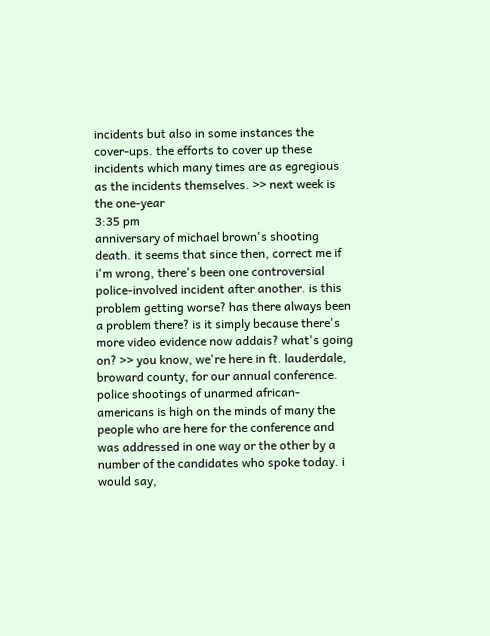incidents but also in some instances the cover-ups. the efforts to cover up these incidents which many times are as egregious as the incidents themselves. >> next week is the one-year
3:35 pm
anniversary of michael brown's shooting death. it seems that since then, correct me if i'm wrong, there's been one controversial police-involved incident after another. is this problem getting worse? has there always been a problem there? is it simply because there's more video evidence now addais? what's going on? >> you know, we're here in ft. lauderdale, broward county, for our annual conference. police shootings of unarmed african-americans is high on the minds of many the people who are here for the conference and was addressed in one way or the other by a number of the candidates who spoke today. i would say,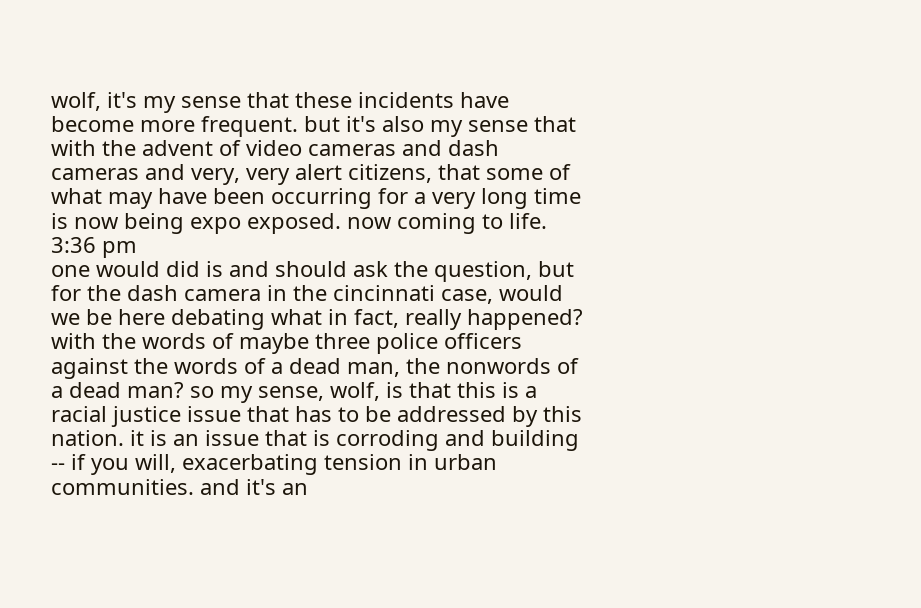wolf, it's my sense that these incidents have become more frequent. but it's also my sense that with the advent of video cameras and dash cameras and very, very alert citizens, that some of what may have been occurring for a very long time is now being expo exposed. now coming to life.
3:36 pm
one would did is and should ask the question, but for the dash camera in the cincinnati case, would we be here debating what in fact, really happened? with the words of maybe three police officers against the words of a dead man, the nonwords of a dead man? so my sense, wolf, is that this is a racial justice issue that has to be addressed by this nation. it is an issue that is corroding and building -- if you will, exacerbating tension in urban communities. and it's an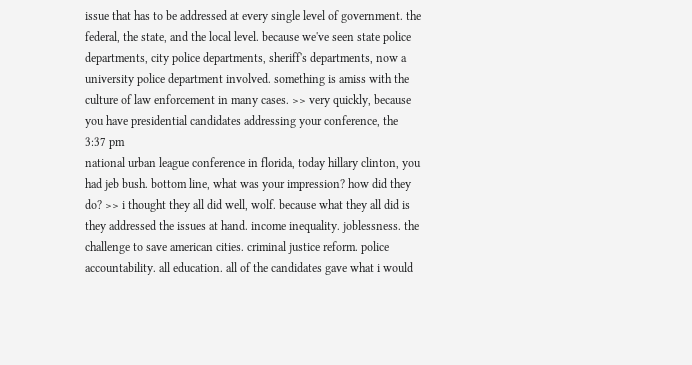issue that has to be addressed at every single level of government. the federal, the state, and the local level. because we've seen state police departments, city police departments, sheriff's departments, now a university police department involved. something is amiss with the culture of law enforcement in many cases. >> very quickly, because you have presidential candidates addressing your conference, the
3:37 pm
national urban league conference in florida, today hillary clinton, you had jeb bush. bottom line, what was your impression? how did they do? >> i thought they all did well, wolf. because what they all did is they addressed the issues at hand. income inequality. joblessness. the challenge to save american cities. criminal justice reform. police accountability. all education. all of the candidates gave what i would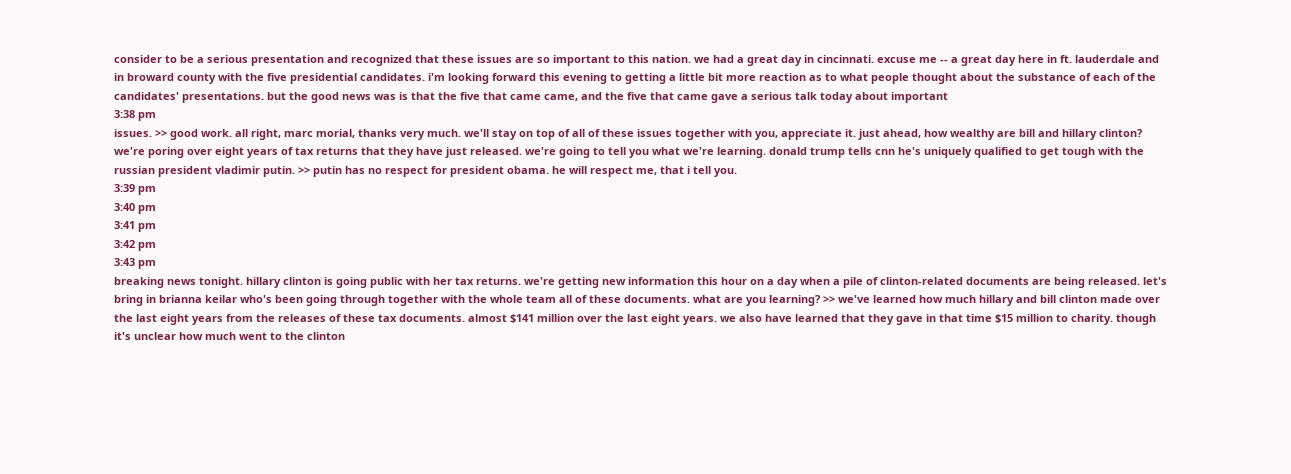consider to be a serious presentation and recognized that these issues are so important to this nation. we had a great day in cincinnati. excuse me -- a great day here in ft. lauderdale and in broward county with the five presidential candidates. i'm looking forward this evening to getting a little bit more reaction as to what people thought about the substance of each of the candidates' presentations. but the good news was is that the five that came came, and the five that came gave a serious talk today about important
3:38 pm
issues. >> good work. all right, marc morial, thanks very much. we'll stay on top of all of these issues together with you, appreciate it. just ahead, how wealthy are bill and hillary clinton? we're poring over eight years of tax returns that they have just released. we're going to tell you what we're learning. donald trump tells cnn he's uniquely qualified to get tough with the russian president vladimir putin. >> putin has no respect for president obama. he will respect me, that i tell you.
3:39 pm
3:40 pm
3:41 pm
3:42 pm
3:43 pm
breaking news tonight. hillary clinton is going public with her tax returns. we're getting new information this hour on a day when a pile of clinton-related documents are being released. let's bring in brianna keilar who's been going through together with the whole team all of these documents. what are you learning? >> we've learned how much hillary and bill clinton made over the last eight years from the releases of these tax documents. almost $141 million over the last eight years. we also have learned that they gave in that time $15 million to charity. though it's unclear how much went to the clinton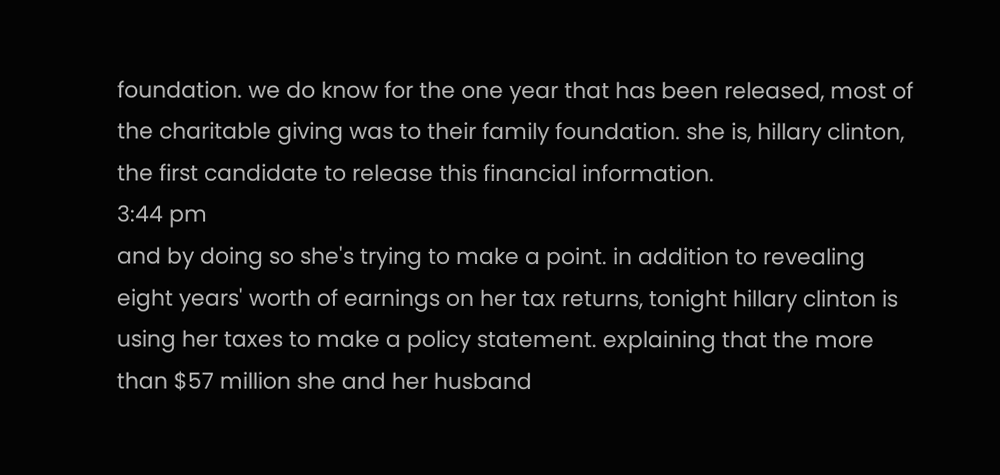foundation. we do know for the one year that has been released, most of the charitable giving was to their family foundation. she is, hillary clinton, the first candidate to release this financial information.
3:44 pm
and by doing so she's trying to make a point. in addition to revealing eight years' worth of earnings on her tax returns, tonight hillary clinton is using her taxes to make a policy statement. explaining that the more than $57 million she and her husband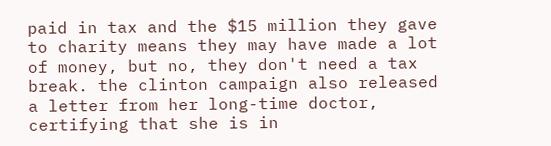paid in tax and the $15 million they gave to charity means they may have made a lot of money, but no, they don't need a tax break. the clinton campaign also released a letter from her long-time doctor, certifying that she is in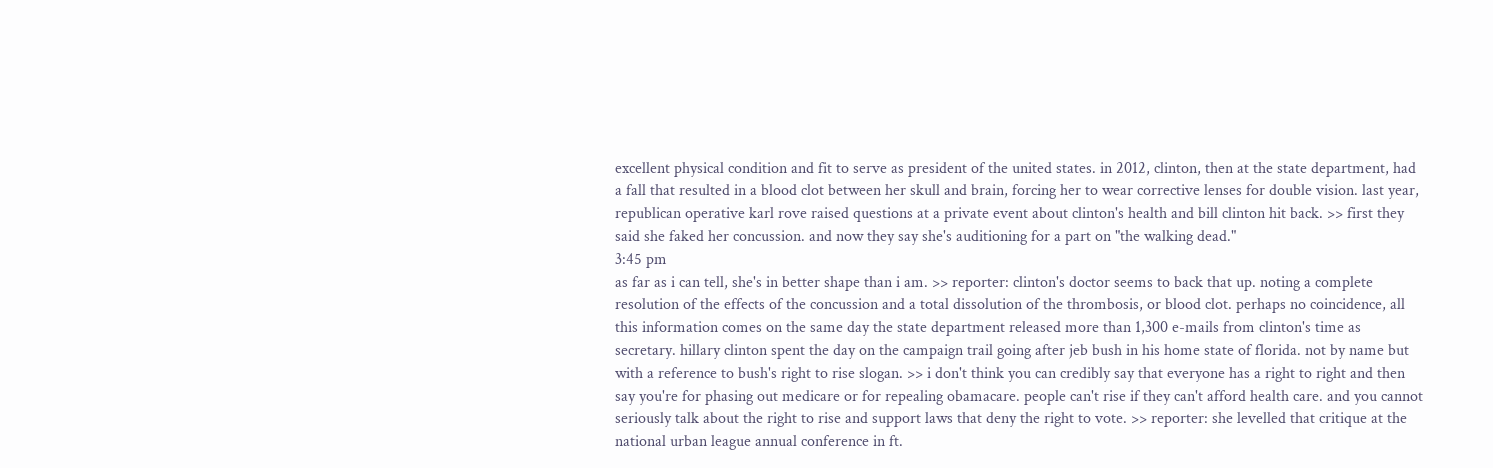excellent physical condition and fit to serve as president of the united states. in 2012, clinton, then at the state department, had a fall that resulted in a blood clot between her skull and brain, forcing her to wear corrective lenses for double vision. last year, republican operative karl rove raised questions at a private event about clinton's health and bill clinton hit back. >> first they said she faked her concussion. and now they say she's auditioning for a part on "the walking dead."
3:45 pm
as far as i can tell, she's in better shape than i am. >> reporter: clinton's doctor seems to back that up. noting a complete resolution of the effects of the concussion and a total dissolution of the thrombosis, or blood clot. perhaps no coincidence, all this information comes on the same day the state department released more than 1,300 e-mails from clinton's time as secretary. hillary clinton spent the day on the campaign trail going after jeb bush in his home state of florida. not by name but with a reference to bush's right to rise slogan. >> i don't think you can credibly say that everyone has a right to right and then say you're for phasing out medicare or for repealing obamacare. people can't rise if they can't afford health care. and you cannot seriously talk about the right to rise and support laws that deny the right to vote. >> reporter: she levelled that critique at the national urban league annual conference in ft.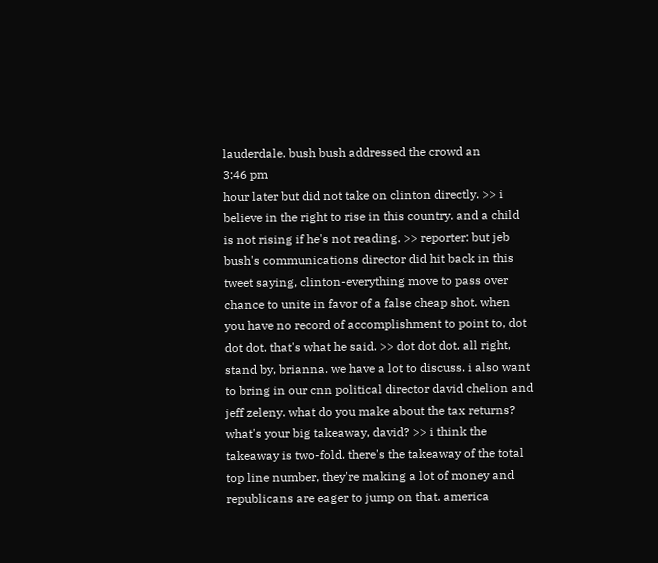lauderdale. bush bush addressed the crowd an
3:46 pm
hour later but did not take on clinton directly. >> i believe in the right to rise in this country. and a child is not rising if he's not reading. >> reporter: but jeb bush's communications director did hit back in this tweet saying, clinton-everything move to pass over chance to unite in favor of a false cheap shot. when you have no record of accomplishment to point to, dot dot dot. that's what he said. >> dot dot dot. all right, stand by, brianna. we have a lot to discuss. i also want to bring in our cnn political director david chelion and jeff zeleny. what do you make about the tax returns? what's your big takeaway, david? >> i think the takeaway is two-fold. there's the takeaway of the total top line number, they're making a lot of money and republicans are eager to jump on that. america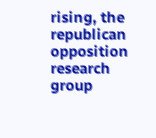rising, the republican opposition research group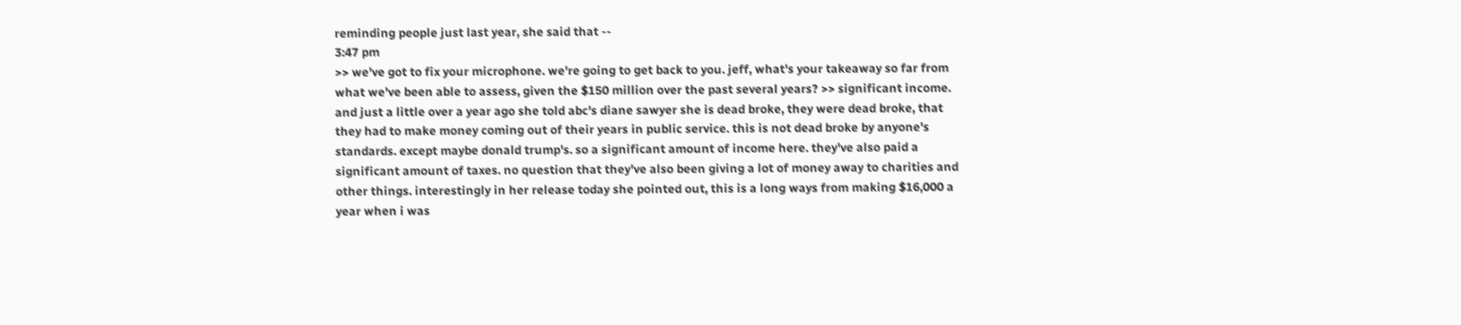reminding people just last year, she said that --
3:47 pm
>> we've got to fix your microphone. we're going to get back to you. jeff, what's your takeaway so far from what we've been able to assess, given the $150 million over the past several years? >> significant income. and just a little over a year ago she told abc's diane sawyer she is dead broke, they were dead broke, that they had to make money coming out of their years in public service. this is not dead broke by anyone's standards. except maybe donald trump's. so a significant amount of income here. they've also paid a significant amount of taxes. no question that they've also been giving a lot of money away to charities and other things. interestingly in her release today she pointed out, this is a long ways from making $16,000 a year when i was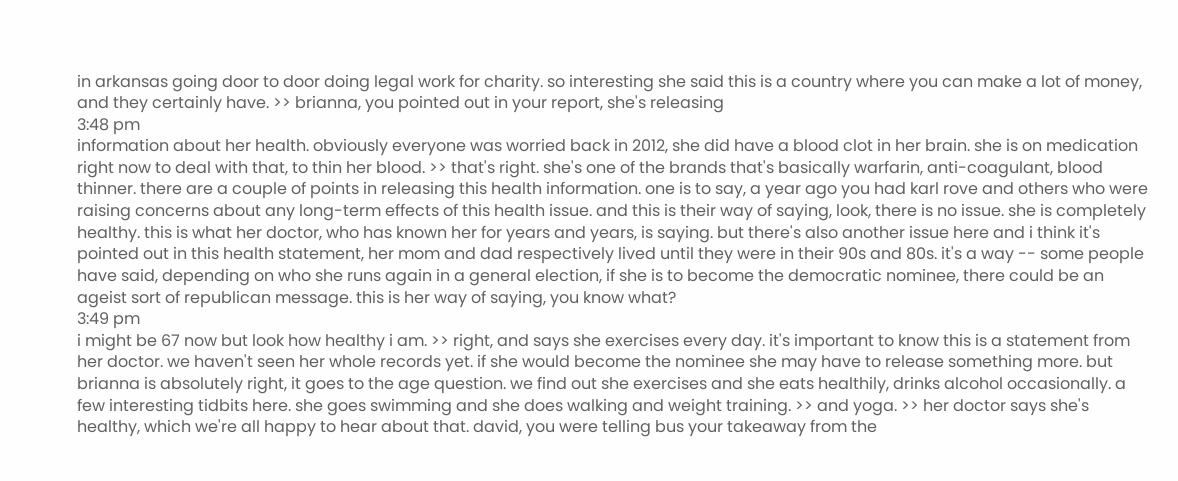in arkansas going door to door doing legal work for charity. so interesting she said this is a country where you can make a lot of money, and they certainly have. >> brianna, you pointed out in your report, she's releasing
3:48 pm
information about her health. obviously everyone was worried back in 2012, she did have a blood clot in her brain. she is on medication right now to deal with that, to thin her blood. >> that's right. she's one of the brands that's basically warfarin, anti-coagulant, blood thinner. there are a couple of points in releasing this health information. one is to say, a year ago you had karl rove and others who were raising concerns about any long-term effects of this health issue. and this is their way of saying, look, there is no issue. she is completely healthy. this is what her doctor, who has known her for years and years, is saying. but there's also another issue here and i think it's pointed out in this health statement, her mom and dad respectively lived until they were in their 90s and 80s. it's a way -- some people have said, depending on who she runs again in a general election, if she is to become the democratic nominee, there could be an ageist sort of republican message. this is her way of saying, you know what?
3:49 pm
i might be 67 now but look how healthy i am. >> right, and says she exercises every day. it's important to know this is a statement from her doctor. we haven't seen her whole records yet. if she would become the nominee she may have to release something more. but brianna is absolutely right, it goes to the age question. we find out she exercises and she eats healthily, drinks alcohol occasionally. a few interesting tidbits here. she goes swimming and she does walking and weight training. >> and yoga. >> her doctor says she's healthy, which we're all happy to hear about that. david, you were telling bus your takeaway from the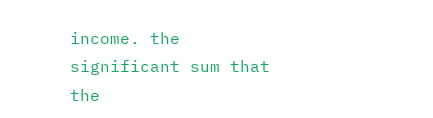income. the significant sum that the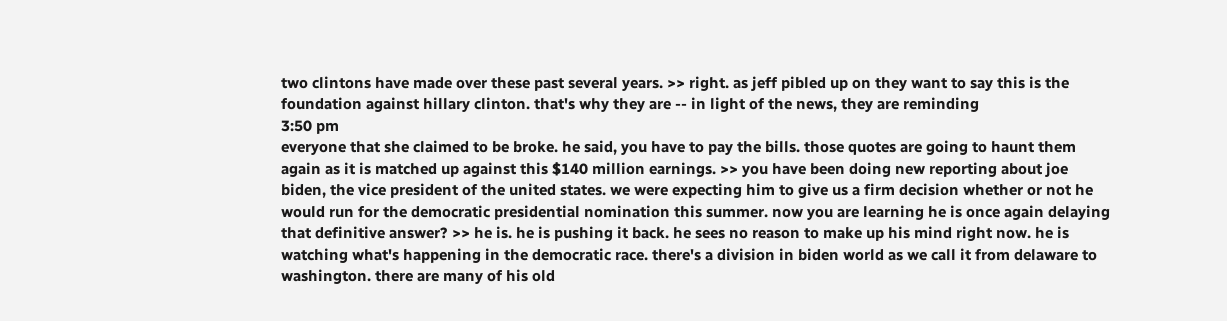two clintons have made over these past several years. >> right. as jeff pibled up on they want to say this is the foundation against hillary clinton. that's why they are -- in light of the news, they are reminding
3:50 pm
everyone that she claimed to be broke. he said, you have to pay the bills. those quotes are going to haunt them again as it is matched up against this $140 million earnings. >> you have been doing new reporting about joe biden, the vice president of the united states. we were expecting him to give us a firm decision whether or not he would run for the democratic presidential nomination this summer. now you are learning he is once again delaying that definitive answer? >> he is. he is pushing it back. he sees no reason to make up his mind right now. he is watching what's happening in the democratic race. there's a division in biden world as we call it from delaware to washington. there are many of his old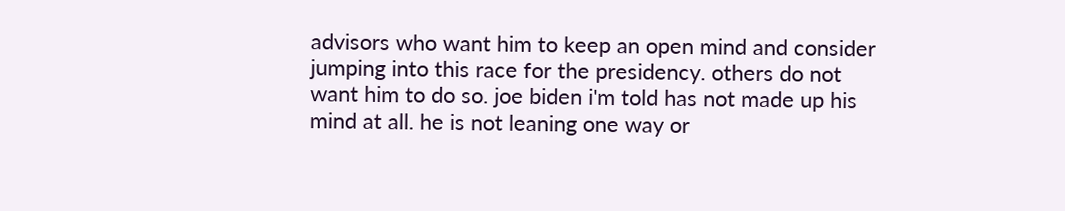advisors who want him to keep an open mind and consider jumping into this race for the presidency. others do not want him to do so. joe biden i'm told has not made up his mind at all. he is not leaning one way or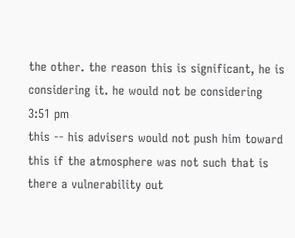the other. the reason this is significant, he is considering it. he would not be considering
3:51 pm
this -- his advisers would not push him toward this if the atmosphere was not such that is there a vulnerability out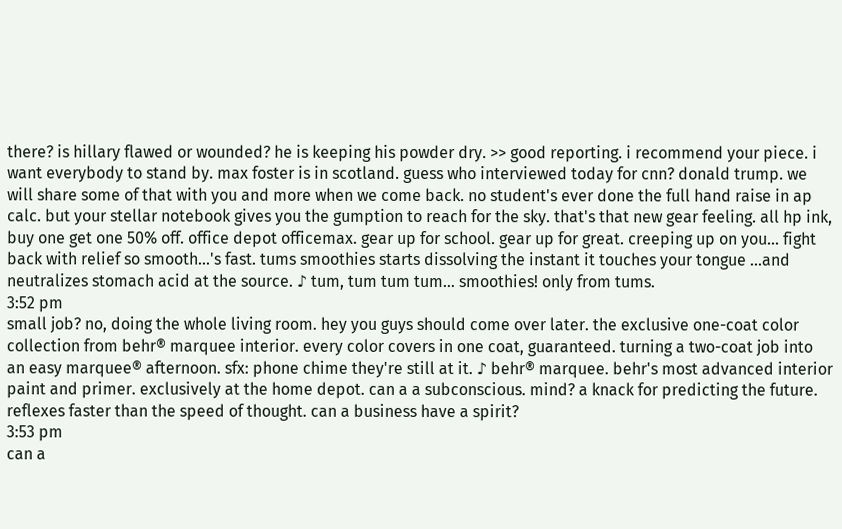there? is hillary flawed or wounded? he is keeping his powder dry. >> good reporting. i recommend your piece. i want everybody to stand by. max foster is in scotland. guess who interviewed today for cnn? donald trump. we will share some of that with you and more when we come back. no student's ever done the full hand raise in ap calc. but your stellar notebook gives you the gumption to reach for the sky. that's that new gear feeling. all hp ink, buy one get one 50% off. office depot officemax. gear up for school. gear up for great. creeping up on you... fight back with relief so smooth...'s fast. tums smoothies starts dissolving the instant it touches your tongue ...and neutralizes stomach acid at the source. ♪ tum, tum tum tum... smoothies! only from tums.
3:52 pm
small job? no, doing the whole living room. hey you guys should come over later. the exclusive one-coat color collection from behr® marquee interior. every color covers in one coat, guaranteed. turning a two-coat job into an easy marquee® afternoon. sfx: phone chime they're still at it. ♪ behr® marquee. behr's most advanced interior paint and primer. exclusively at the home depot. can a a subconscious. mind? a knack for predicting the future. reflexes faster than the speed of thought. can a business have a spirit?
3:53 pm
can a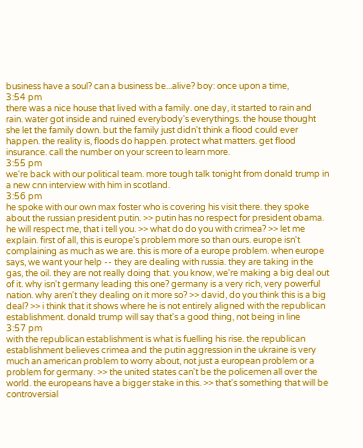business have a soul? can a business be...alive? boy: once upon a time,
3:54 pm
there was a nice house that lived with a family. one day, it started to rain and rain. water got inside and ruined everybody's everythings. the house thought she let the family down. but the family just didn't think a flood could ever happen. the reality is, floods do happen. protect what matters. get flood insurance. call the number on your screen to learn more.
3:55 pm
we're back with our political team. more tough talk tonight from donald trump in a new cnn interview with him in scotland.
3:56 pm
he spoke with our own max foster who is covering his visit there. they spoke about the russian president putin. >> putin has no respect for president obama. he will respect me, that i tell you. >> what do do you with crimea? >> let me explain. first of all, this is europe's problem more so than ours. europe isn't complaining as much as we are. this is more of a europe problem. when europe says, we want your help -- they are dealing with russia. they are taking in the gas, the oil. they are not really doing that. you know, we're making a big deal out of it. why isn't germany leading this one? germany is a very rich, very powerful nation. why aren't they dealing on it more so? >> david, do you think this is a big deal? >> i think that it shows where he is not entirely aligned with the republican establishment. donald trump will say that's a good thing, not being in line
3:57 pm
with the republican establishment is what is fuelling his rise. the republican establishment believes crimea and the putin aggression in the ukraine is very much an american problem to worry about, not just a european problem or a problem for germany. >> the united states can't be the policemen all over the world. the europeans have a bigger stake in this. >> that's something that will be controversial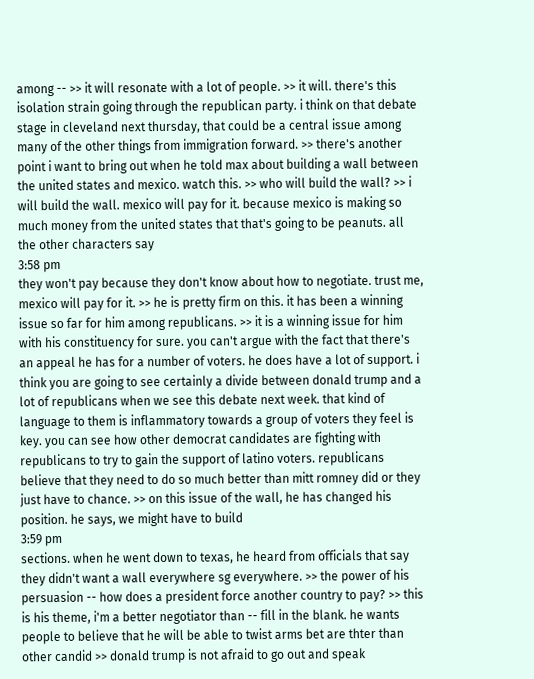among -- >> it will resonate with a lot of people. >> it will. there's this isolation strain going through the republican party. i think on that debate stage in cleveland next thursday, that could be a central issue among many of the other things from immigration forward. >> there's another point i want to bring out when he told max about building a wall between the united states and mexico. watch this. >> who will build the wall? >> i will build the wall. mexico will pay for it. because mexico is making so much money from the united states that that's going to be peanuts. all the other characters say
3:58 pm
they won't pay because they don't know about how to negotiate. trust me, mexico will pay for it. >> he is pretty firm on this. it has been a winning issue so far for him among republicans. >> it is a winning issue for him with his constituency for sure. you can't argue with the fact that there's an appeal he has for a number of voters. he does have a lot of support. i think you are going to see certainly a divide between donald trump and a lot of republicans when we see this debate next week. that kind of language to them is inflammatory towards a group of voters they feel is key. you can see how other democrat candidates are fighting with republicans to try to gain the support of latino voters. republicans believe that they need to do so much better than mitt romney did or they just have to chance. >> on this issue of the wall, he has changed his position. he says, we might have to build
3:59 pm
sections. when he went down to texas, he heard from officials that say they didn't want a wall everywhere sg everywhere. >> the power of his persuasion -- how does a president force another country to pay? >> this is his theme, i'm a better negotiator than -- fill in the blank. he wants people to believe that he will be able to twist arms bet are thter than other candid >> donald trump is not afraid to go out and speak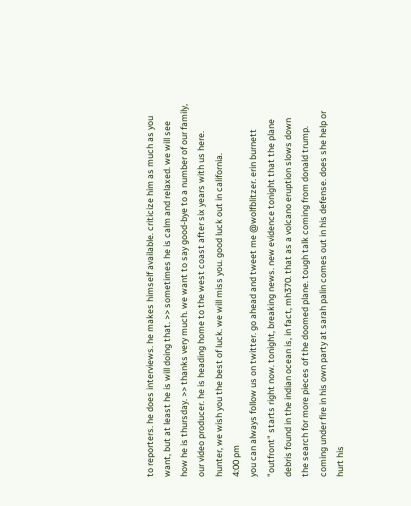to reporters. he does interviews. he makes himself available. criticize him as much as you want, but at least he is will doing that. >> sometimes he is calm and relaxed. we will see how he is thursday. >> thanks very much. we want to say good-bye to a number of our family, our video producer. he is heading home to the west coast after six years with us here. hunter, we wish you the best of luck. we will miss you. good luck out in california.
4:00 pm
you can always follow us on twitter. go ahead and tweet me @wolfblitzer. erin burnett "outfront" starts right now. tonight, breaking news. new evidence tonight that the plane debris found in the indian ocean is, in fact, mh370. that as a volcano eruption slows down the search for more pieces of the doomed plane. tough talk coming from donald trump. coming under fire in his own party at sarah palin comes out in his defense. does she help or hurt his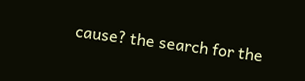cause? the search for the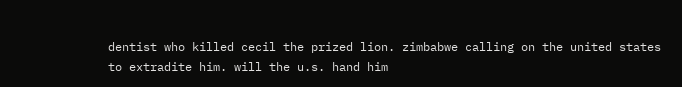dentist who killed cecil the prized lion. zimbabwe calling on the united states to extradite him. will the u.s. hand him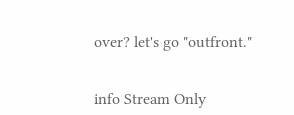over? let's go "outfront."


info Stream Only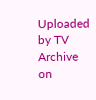Uploaded by TV Archive on